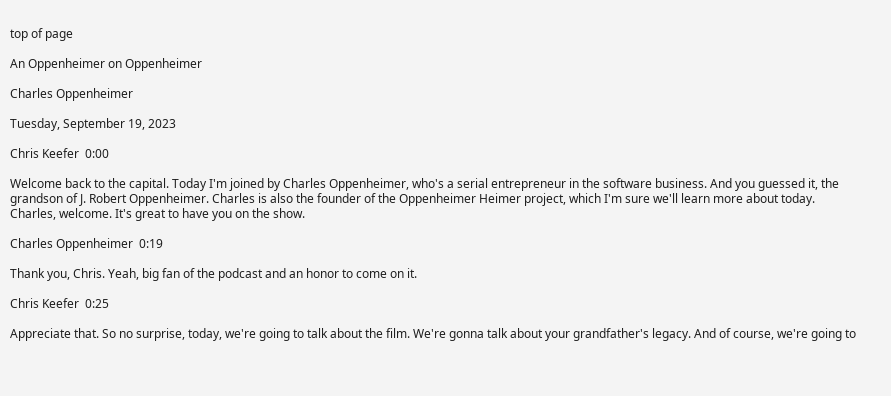top of page

An Oppenheimer on Oppenheimer

Charles Oppenheimer

Tuesday, September 19, 2023

Chris Keefer  0:00

Welcome back to the capital. Today I'm joined by Charles Oppenheimer, who's a serial entrepreneur in the software business. And you guessed it, the grandson of J. Robert Oppenheimer. Charles is also the founder of the Oppenheimer Heimer project, which I'm sure we'll learn more about today. Charles, welcome. It's great to have you on the show.

Charles Oppenheimer  0:19

Thank you, Chris. Yeah, big fan of the podcast and an honor to come on it.

Chris Keefer  0:25

Appreciate that. So no surprise, today, we're going to talk about the film. We're gonna talk about your grandfather's legacy. And of course, we're going to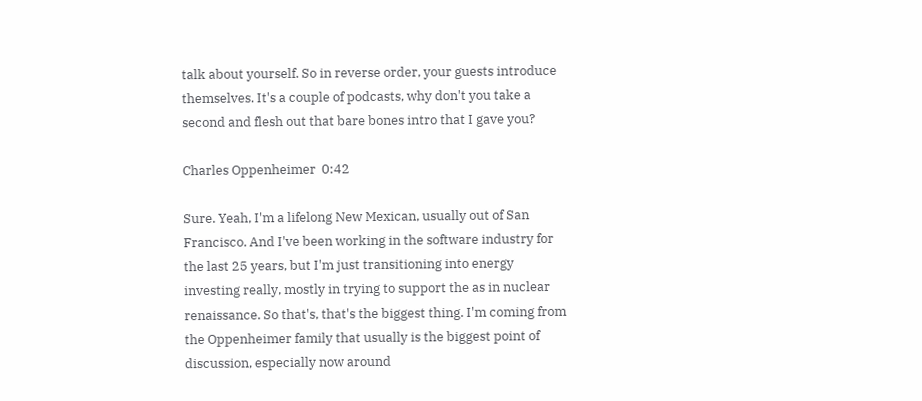talk about yourself. So in reverse order, your guests introduce themselves. It's a couple of podcasts, why don't you take a second and flesh out that bare bones intro that I gave you?

Charles Oppenheimer  0:42

Sure. Yeah, I'm a lifelong New Mexican, usually out of San Francisco. And I've been working in the software industry for the last 25 years, but I'm just transitioning into energy investing really, mostly in trying to support the as in nuclear renaissance. So that's, that's the biggest thing. I'm coming from the Oppenheimer family that usually is the biggest point of discussion, especially now around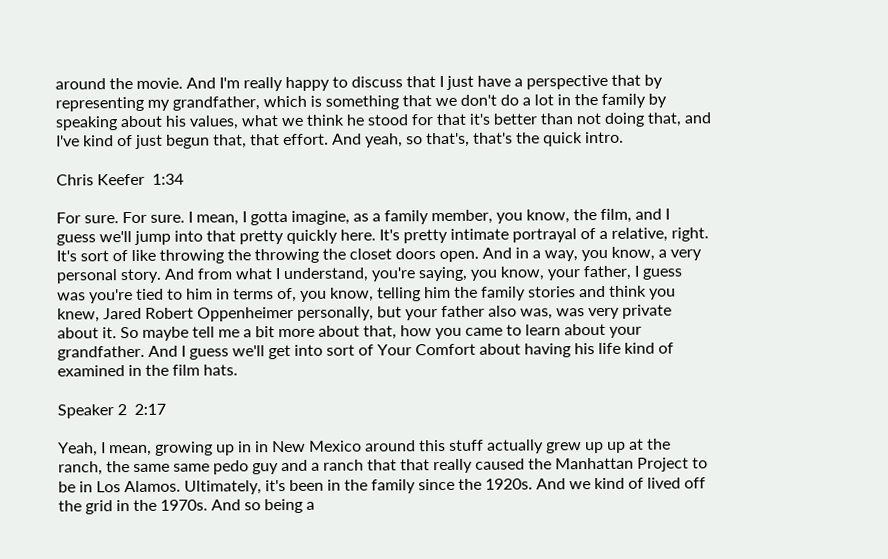around the movie. And I'm really happy to discuss that I just have a perspective that by representing my grandfather, which is something that we don't do a lot in the family by speaking about his values, what we think he stood for that it's better than not doing that, and I've kind of just begun that, that effort. And yeah, so that's, that's the quick intro.

Chris Keefer  1:34

For sure. For sure. I mean, I gotta imagine, as a family member, you know, the film, and I guess we'll jump into that pretty quickly here. It's pretty intimate portrayal of a relative, right. It's sort of like throwing the throwing the closet doors open. And in a way, you know, a very personal story. And from what I understand, you're saying, you know, your father, I guess was you're tied to him in terms of, you know, telling him the family stories and think you knew, Jared Robert Oppenheimer personally, but your father also was, was very private about it. So maybe tell me a bit more about that, how you came to learn about your grandfather. And I guess we'll get into sort of Your Comfort about having his life kind of examined in the film hats.

Speaker 2  2:17

Yeah, I mean, growing up in in New Mexico around this stuff actually grew up up at the ranch, the same same pedo guy and a ranch that that really caused the Manhattan Project to be in Los Alamos. Ultimately, it's been in the family since the 1920s. And we kind of lived off the grid in the 1970s. And so being a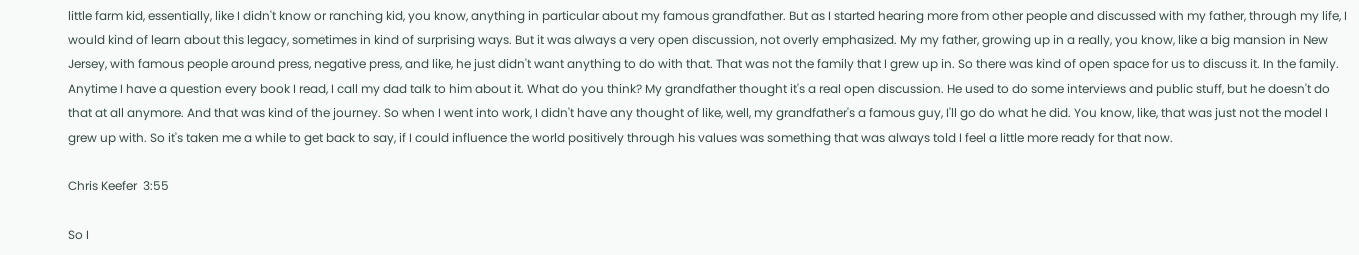little farm kid, essentially, like I didn't know or ranching kid, you know, anything in particular about my famous grandfather. But as I started hearing more from other people and discussed with my father, through my life, I would kind of learn about this legacy, sometimes in kind of surprising ways. But it was always a very open discussion, not overly emphasized. My my father, growing up in a really, you know, like a big mansion in New Jersey, with famous people around press, negative press, and like, he just didn't want anything to do with that. That was not the family that I grew up in. So there was kind of open space for us to discuss it. In the family. Anytime I have a question every book I read, I call my dad talk to him about it. What do you think? My grandfather thought it's a real open discussion. He used to do some interviews and public stuff, but he doesn't do that at all anymore. And that was kind of the journey. So when I went into work, I didn't have any thought of like, well, my grandfather's a famous guy, I'll go do what he did. You know, like, that was just not the model I grew up with. So it's taken me a while to get back to say, if I could influence the world positively through his values was something that was always told I feel a little more ready for that now.

Chris Keefer  3:55

So I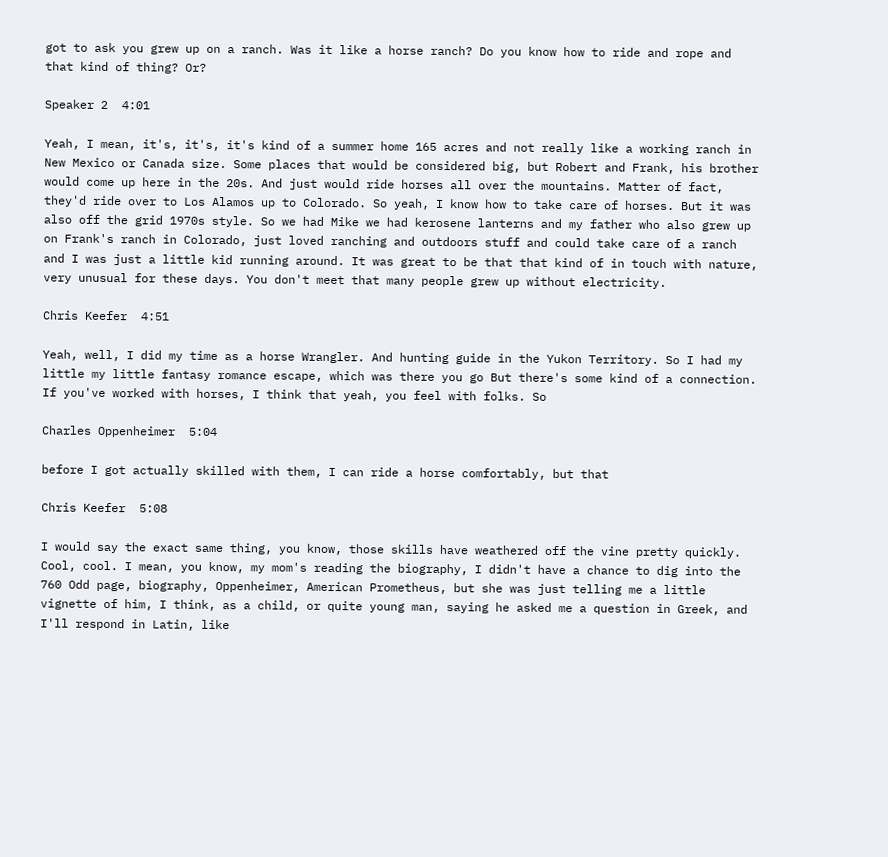got to ask you grew up on a ranch. Was it like a horse ranch? Do you know how to ride and rope and that kind of thing? Or?

Speaker 2  4:01

Yeah, I mean, it's, it's, it's kind of a summer home 165 acres and not really like a working ranch in New Mexico or Canada size. Some places that would be considered big, but Robert and Frank, his brother would come up here in the 20s. And just would ride horses all over the mountains. Matter of fact, they'd ride over to Los Alamos up to Colorado. So yeah, I know how to take care of horses. But it was also off the grid 1970s style. So we had Mike we had kerosene lanterns and my father who also grew up on Frank's ranch in Colorado, just loved ranching and outdoors stuff and could take care of a ranch and I was just a little kid running around. It was great to be that that kind of in touch with nature, very unusual for these days. You don't meet that many people grew up without electricity.

Chris Keefer  4:51

Yeah, well, I did my time as a horse Wrangler. And hunting guide in the Yukon Territory. So I had my little my little fantasy romance escape, which was there you go But there's some kind of a connection. If you've worked with horses, I think that yeah, you feel with folks. So

Charles Oppenheimer  5:04

before I got actually skilled with them, I can ride a horse comfortably, but that

Chris Keefer  5:08

I would say the exact same thing, you know, those skills have weathered off the vine pretty quickly. Cool, cool. I mean, you know, my mom's reading the biography, I didn't have a chance to dig into the 760 Odd page, biography, Oppenheimer, American Prometheus, but she was just telling me a little vignette of him, I think, as a child, or quite young man, saying he asked me a question in Greek, and I'll respond in Latin, like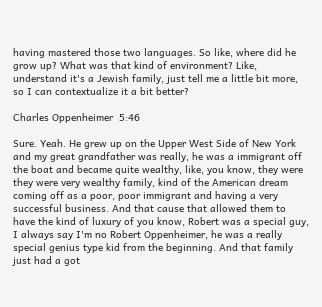having mastered those two languages. So like, where did he grow up? What was that kind of environment? Like, understand it's a Jewish family, just tell me a little bit more, so I can contextualize it a bit better?

Charles Oppenheimer  5:46

Sure. Yeah. He grew up on the Upper West Side of New York and my great grandfather was really, he was a immigrant off the boat and became quite wealthy, like, you know, they were they were very wealthy family, kind of the American dream coming off as a poor, poor immigrant and having a very successful business. And that cause that allowed them to have the kind of luxury of you know, Robert was a special guy, I always say I'm no Robert Oppenheimer, he was a really special genius type kid from the beginning. And that family just had a got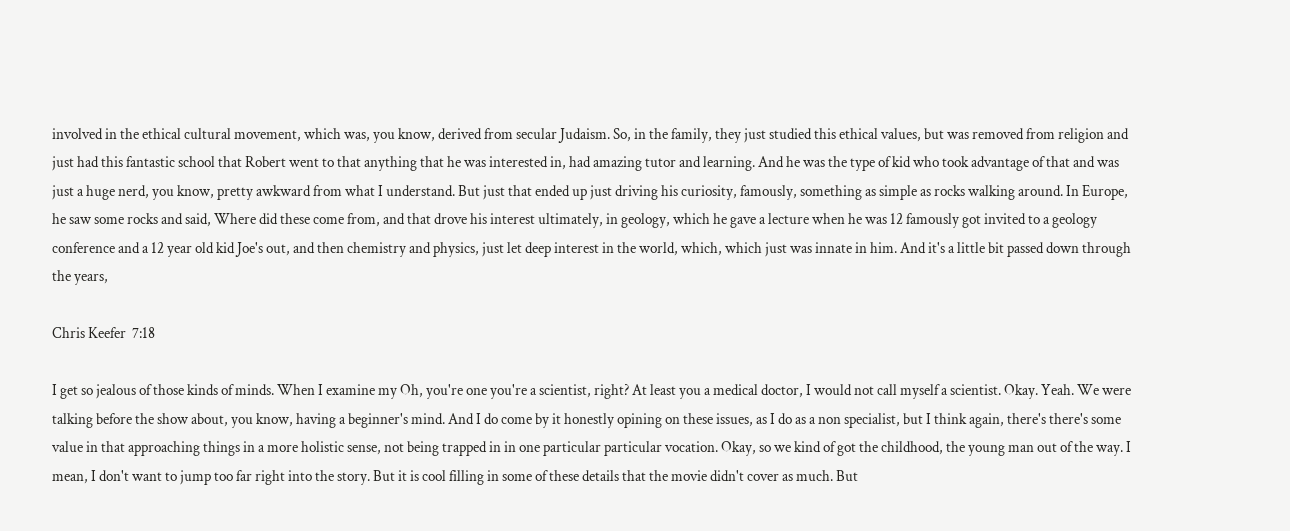involved in the ethical cultural movement, which was, you know, derived from secular Judaism. So, in the family, they just studied this ethical values, but was removed from religion and just had this fantastic school that Robert went to that anything that he was interested in, had amazing tutor and learning. And he was the type of kid who took advantage of that and was just a huge nerd, you know, pretty awkward from what I understand. But just that ended up just driving his curiosity, famously, something as simple as rocks walking around. In Europe, he saw some rocks and said, Where did these come from, and that drove his interest ultimately, in geology, which he gave a lecture when he was 12 famously got invited to a geology conference and a 12 year old kid Joe's out, and then chemistry and physics, just let deep interest in the world, which, which just was innate in him. And it's a little bit passed down through the years,

Chris Keefer  7:18

I get so jealous of those kinds of minds. When I examine my Oh, you're one you're a scientist, right? At least you a medical doctor, I would not call myself a scientist. Okay. Yeah. We were talking before the show about, you know, having a beginner's mind. And I do come by it honestly opining on these issues, as I do as a non specialist, but I think again, there's there's some value in that approaching things in a more holistic sense, not being trapped in in one particular particular vocation. Okay, so we kind of got the childhood, the young man out of the way. I mean, I don't want to jump too far right into the story. But it is cool filling in some of these details that the movie didn't cover as much. But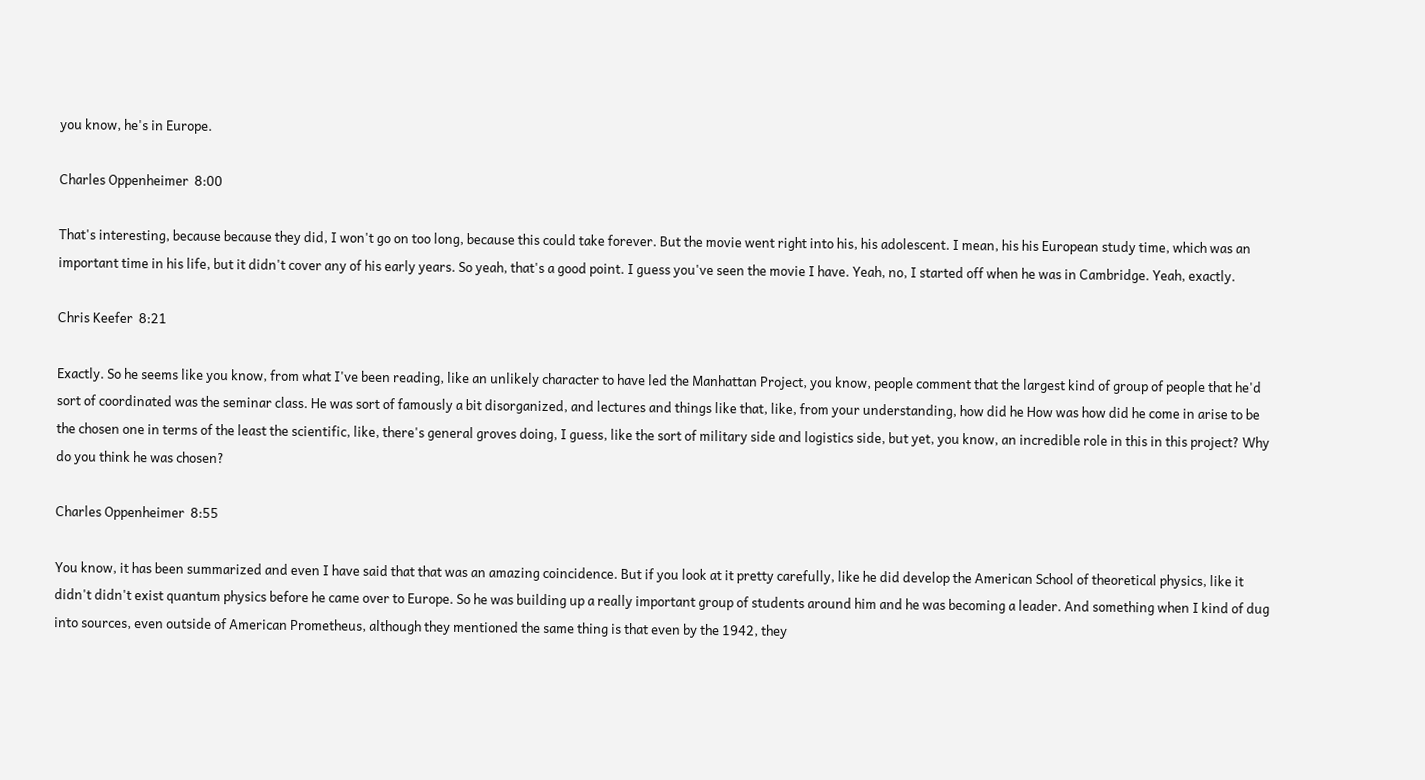you know, he's in Europe.

Charles Oppenheimer  8:00

That's interesting, because because they did, I won't go on too long, because this could take forever. But the movie went right into his, his adolescent. I mean, his his European study time, which was an important time in his life, but it didn't cover any of his early years. So yeah, that's a good point. I guess you've seen the movie I have. Yeah, no, I started off when he was in Cambridge. Yeah, exactly.

Chris Keefer  8:21

Exactly. So he seems like you know, from what I've been reading, like an unlikely character to have led the Manhattan Project, you know, people comment that the largest kind of group of people that he'd sort of coordinated was the seminar class. He was sort of famously a bit disorganized, and lectures and things like that, like, from your understanding, how did he How was how did he come in arise to be the chosen one in terms of the least the scientific, like, there's general groves doing, I guess, like the sort of military side and logistics side, but yet, you know, an incredible role in this in this project? Why do you think he was chosen?

Charles Oppenheimer  8:55

You know, it has been summarized and even I have said that that was an amazing coincidence. But if you look at it pretty carefully, like he did develop the American School of theoretical physics, like it didn't didn't exist quantum physics before he came over to Europe. So he was building up a really important group of students around him and he was becoming a leader. And something when I kind of dug into sources, even outside of American Prometheus, although they mentioned the same thing is that even by the 1942, they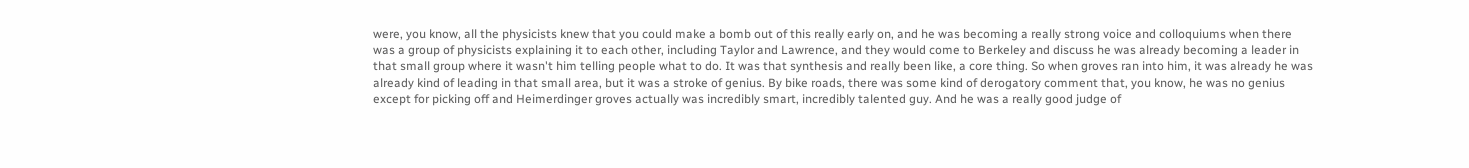were, you know, all the physicists knew that you could make a bomb out of this really early on, and he was becoming a really strong voice and colloquiums when there was a group of physicists explaining it to each other, including Taylor and Lawrence, and they would come to Berkeley and discuss he was already becoming a leader in that small group where it wasn't him telling people what to do. It was that synthesis and really been like, a core thing. So when groves ran into him, it was already he was already kind of leading in that small area, but it was a stroke of genius. By bike roads, there was some kind of derogatory comment that, you know, he was no genius except for picking off and Heimerdinger groves actually was incredibly smart, incredibly talented guy. And he was a really good judge of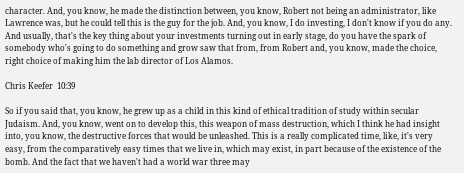character. And, you know, he made the distinction between, you know, Robert not being an administrator, like Lawrence was, but he could tell this is the guy for the job. And, you know, I do investing, I don't know if you do any. And usually, that's the key thing about your investments turning out in early stage, do you have the spark of somebody who's going to do something and grow saw that from, from Robert and, you know, made the choice, right choice of making him the lab director of Los Alamos.

Chris Keefer  10:39

So if you said that, you know, he grew up as a child in this kind of ethical tradition of study within secular Judaism. And, you know, went on to develop this, this weapon of mass destruction, which I think he had insight into, you know, the destructive forces that would be unleashed. This is a really complicated time, like, it's very easy, from the comparatively easy times that we live in, which may exist, in part because of the existence of the bomb. And the fact that we haven't had a world war three may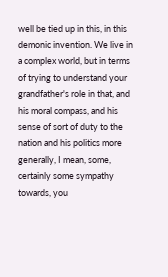well be tied up in this, in this demonic invention. We live in a complex world, but in terms of trying to understand your grandfather's role in that, and his moral compass, and his sense of sort of duty to the nation and his politics more generally, I mean, some, certainly some sympathy towards, you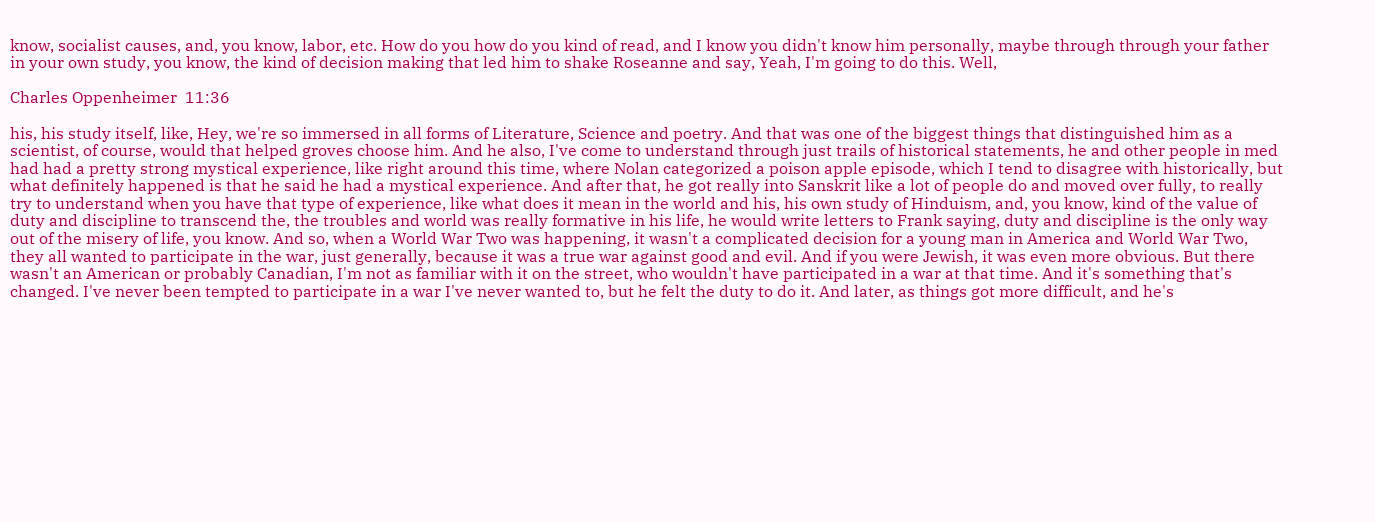know, socialist causes, and, you know, labor, etc. How do you how do you kind of read, and I know you didn't know him personally, maybe through through your father in your own study, you know, the kind of decision making that led him to shake Roseanne and say, Yeah, I'm going to do this. Well,

Charles Oppenheimer  11:36

his, his study itself, like, Hey, we're so immersed in all forms of Literature, Science and poetry. And that was one of the biggest things that distinguished him as a scientist, of course, would that helped groves choose him. And he also, I've come to understand through just trails of historical statements, he and other people in med had had a pretty strong mystical experience, like right around this time, where Nolan categorized a poison apple episode, which I tend to disagree with historically, but what definitely happened is that he said he had a mystical experience. And after that, he got really into Sanskrit like a lot of people do and moved over fully, to really try to understand when you have that type of experience, like what does it mean in the world and his, his own study of Hinduism, and, you know, kind of the value of duty and discipline to transcend the, the troubles and world was really formative in his life, he would write letters to Frank saying, duty and discipline is the only way out of the misery of life, you know. And so, when a World War Two was happening, it wasn't a complicated decision for a young man in America and World War Two, they all wanted to participate in the war, just generally, because it was a true war against good and evil. And if you were Jewish, it was even more obvious. But there wasn't an American or probably Canadian, I'm not as familiar with it on the street, who wouldn't have participated in a war at that time. And it's something that's changed. I've never been tempted to participate in a war I've never wanted to, but he felt the duty to do it. And later, as things got more difficult, and he's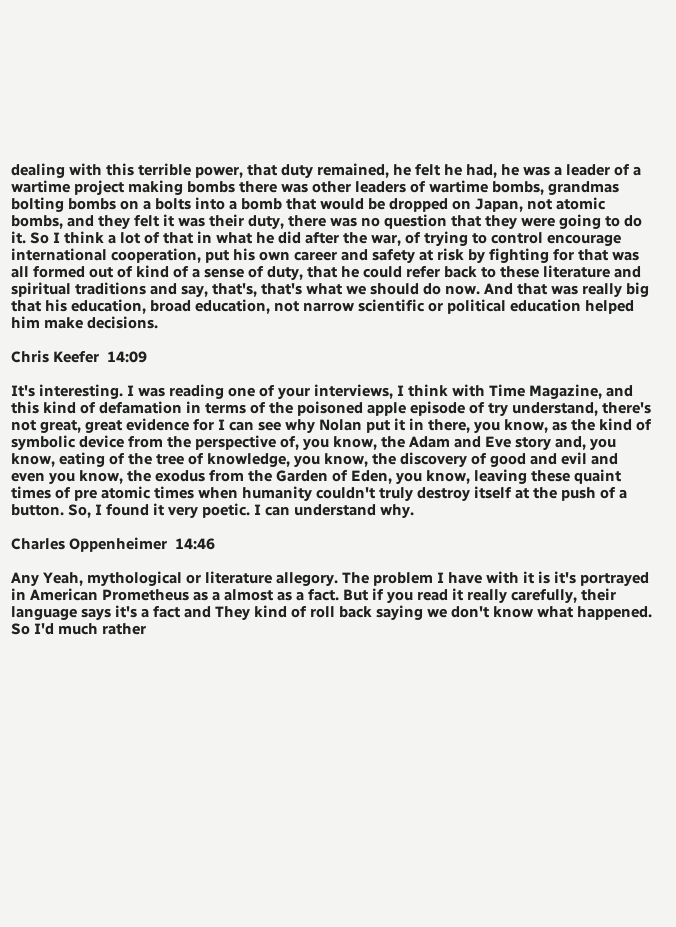dealing with this terrible power, that duty remained, he felt he had, he was a leader of a wartime project making bombs there was other leaders of wartime bombs, grandmas bolting bombs on a bolts into a bomb that would be dropped on Japan, not atomic bombs, and they felt it was their duty, there was no question that they were going to do it. So I think a lot of that in what he did after the war, of trying to control encourage international cooperation, put his own career and safety at risk by fighting for that was all formed out of kind of a sense of duty, that he could refer back to these literature and spiritual traditions and say, that's, that's what we should do now. And that was really big that his education, broad education, not narrow scientific or political education helped him make decisions.

Chris Keefer  14:09

It's interesting. I was reading one of your interviews, I think with Time Magazine, and this kind of defamation in terms of the poisoned apple episode of try understand, there's not great, great evidence for I can see why Nolan put it in there, you know, as the kind of symbolic device from the perspective of, you know, the Adam and Eve story and, you know, eating of the tree of knowledge, you know, the discovery of good and evil and even you know, the exodus from the Garden of Eden, you know, leaving these quaint times of pre atomic times when humanity couldn't truly destroy itself at the push of a button. So, I found it very poetic. I can understand why.

Charles Oppenheimer  14:46

Any Yeah, mythological or literature allegory. The problem I have with it is it's portrayed in American Prometheus as a almost as a fact. But if you read it really carefully, their language says it's a fact and They kind of roll back saying we don't know what happened. So I'd much rather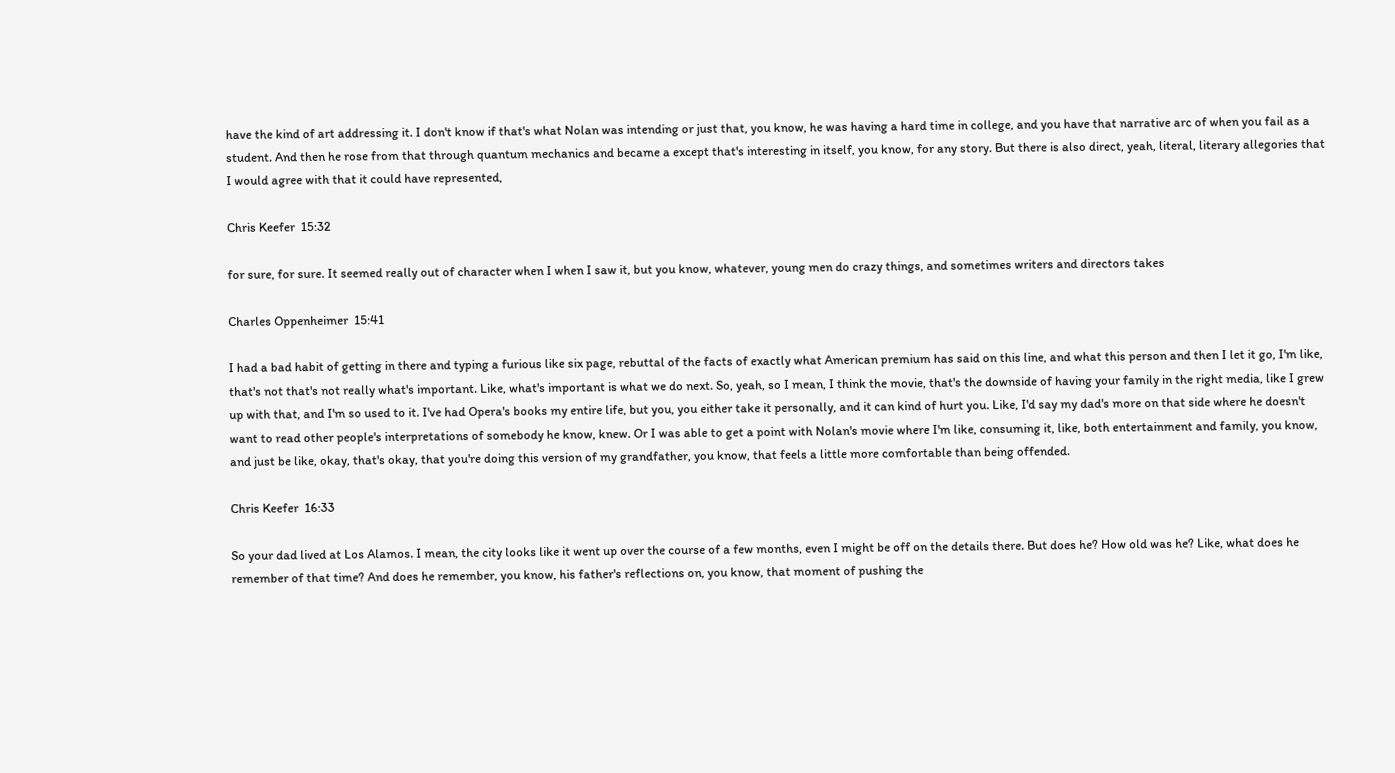have the kind of art addressing it. I don't know if that's what Nolan was intending or just that, you know, he was having a hard time in college, and you have that narrative arc of when you fail as a student. And then he rose from that through quantum mechanics and became a except that's interesting in itself, you know, for any story. But there is also direct, yeah, literal, literary allegories that I would agree with that it could have represented,

Chris Keefer  15:32

for sure, for sure. It seemed really out of character when I when I saw it, but you know, whatever, young men do crazy things, and sometimes writers and directors takes

Charles Oppenheimer  15:41

I had a bad habit of getting in there and typing a furious like six page, rebuttal of the facts of exactly what American premium has said on this line, and what this person and then I let it go, I'm like, that's not that's not really what's important. Like, what's important is what we do next. So, yeah, so I mean, I think the movie, that's the downside of having your family in the right media, like I grew up with that, and I'm so used to it. I've had Opera's books my entire life, but you, you either take it personally, and it can kind of hurt you. Like, I'd say my dad's more on that side where he doesn't want to read other people's interpretations of somebody he know, knew. Or I was able to get a point with Nolan's movie where I'm like, consuming it, like, both entertainment and family, you know, and just be like, okay, that's okay, that you're doing this version of my grandfather, you know, that feels a little more comfortable than being offended.

Chris Keefer  16:33

So your dad lived at Los Alamos. I mean, the city looks like it went up over the course of a few months, even I might be off on the details there. But does he? How old was he? Like, what does he remember of that time? And does he remember, you know, his father's reflections on, you know, that moment of pushing the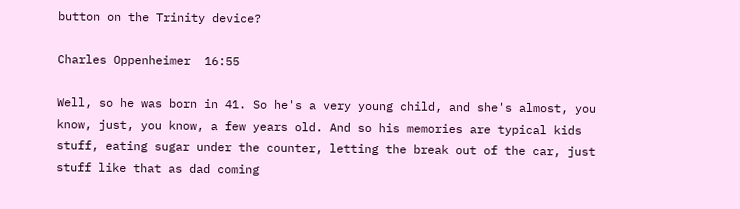button on the Trinity device?

Charles Oppenheimer  16:55

Well, so he was born in 41. So he's a very young child, and she's almost, you know, just, you know, a few years old. And so his memories are typical kids stuff, eating sugar under the counter, letting the break out of the car, just stuff like that as dad coming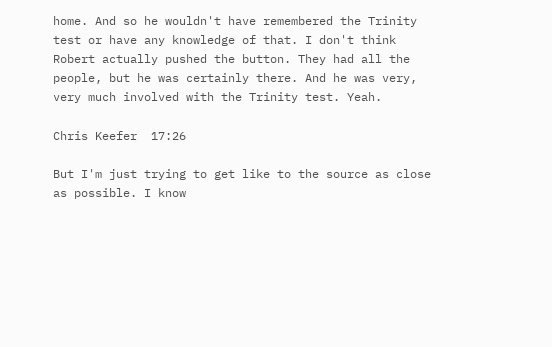home. And so he wouldn't have remembered the Trinity test or have any knowledge of that. I don't think Robert actually pushed the button. They had all the people, but he was certainly there. And he was very, very much involved with the Trinity test. Yeah.

Chris Keefer  17:26

But I'm just trying to get like to the source as close as possible. I know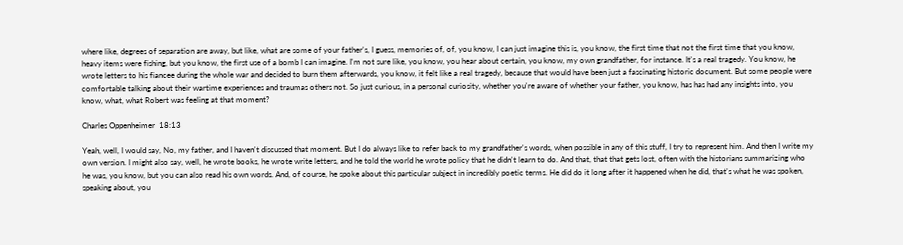where like, degrees of separation are away, but like, what are some of your father's, I guess, memories of, of, you know, I can just imagine this is, you know, the first time that not the first time that you know, heavy items were fishing, but you know, the first use of a bomb I can imagine. I'm not sure like, you know, you hear about certain, you know, my own grandfather, for instance. It's a real tragedy. You know, he wrote letters to his fiancee during the whole war and decided to burn them afterwards, you know, it felt like a real tragedy, because that would have been just a fascinating historic document. But some people were comfortable talking about their wartime experiences and traumas others not. So just curious, in a personal curiosity, whether you're aware of whether your father, you know, has has had any insights into, you know, what, what Robert was feeling at that moment?

Charles Oppenheimer  18:13

Yeah, well, I would say, No, my father, and I haven't discussed that moment. But I do always like to refer back to my grandfather's words, when possible in any of this stuff, I try to represent him. And then I write my own version. I might also say, well, he wrote books, he wrote write letters, and he told the world he wrote policy that he didn't learn to do. And that, that that gets lost, often with the historians summarizing who he was, you know, but you can also read his own words. And, of course, he spoke about this particular subject in incredibly poetic terms. He did do it long after it happened when he did, that's what he was spoken, speaking about, you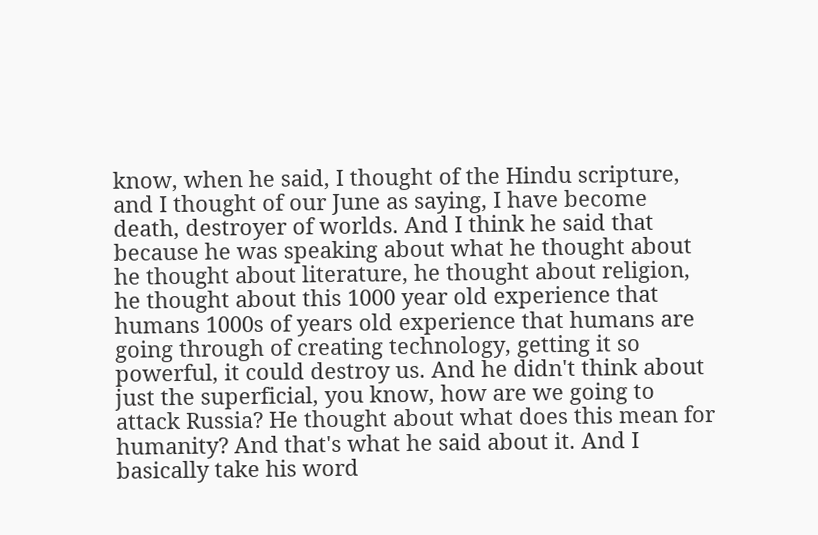know, when he said, I thought of the Hindu scripture, and I thought of our June as saying, I have become death, destroyer of worlds. And I think he said that because he was speaking about what he thought about he thought about literature, he thought about religion, he thought about this 1000 year old experience that humans 1000s of years old experience that humans are going through of creating technology, getting it so powerful, it could destroy us. And he didn't think about just the superficial, you know, how are we going to attack Russia? He thought about what does this mean for humanity? And that's what he said about it. And I basically take his word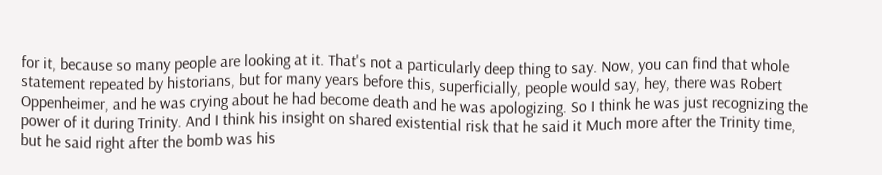for it, because so many people are looking at it. That's not a particularly deep thing to say. Now, you can find that whole statement repeated by historians, but for many years before this, superficially, people would say, hey, there was Robert Oppenheimer, and he was crying about he had become death and he was apologizing. So I think he was just recognizing the power of it during Trinity. And I think his insight on shared existential risk that he said it Much more after the Trinity time, but he said right after the bomb was his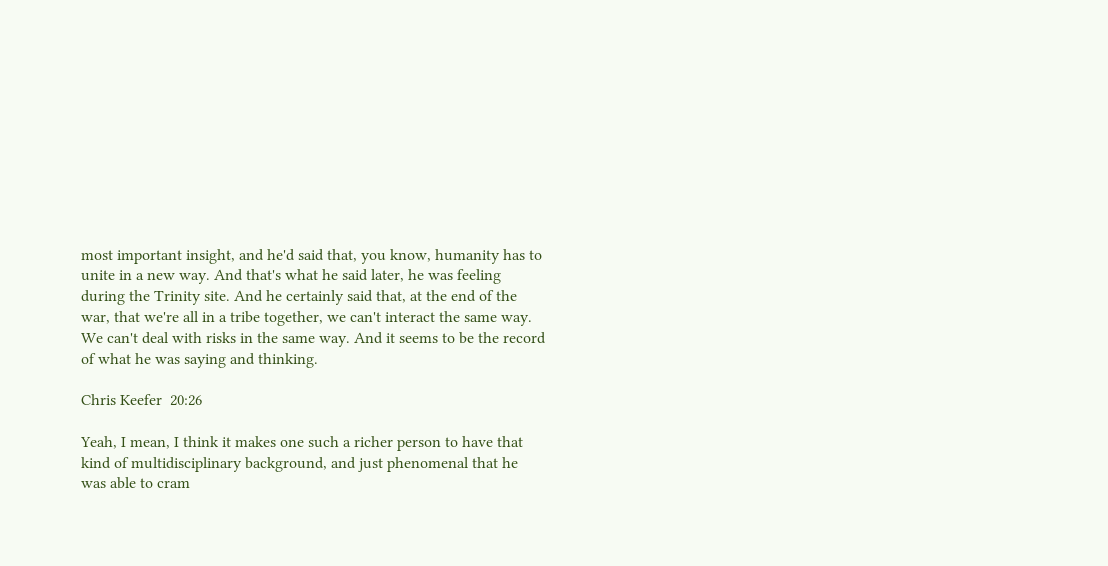most important insight, and he'd said that, you know, humanity has to unite in a new way. And that's what he said later, he was feeling during the Trinity site. And he certainly said that, at the end of the war, that we're all in a tribe together, we can't interact the same way. We can't deal with risks in the same way. And it seems to be the record of what he was saying and thinking.

Chris Keefer  20:26

Yeah, I mean, I think it makes one such a richer person to have that kind of multidisciplinary background, and just phenomenal that he was able to cram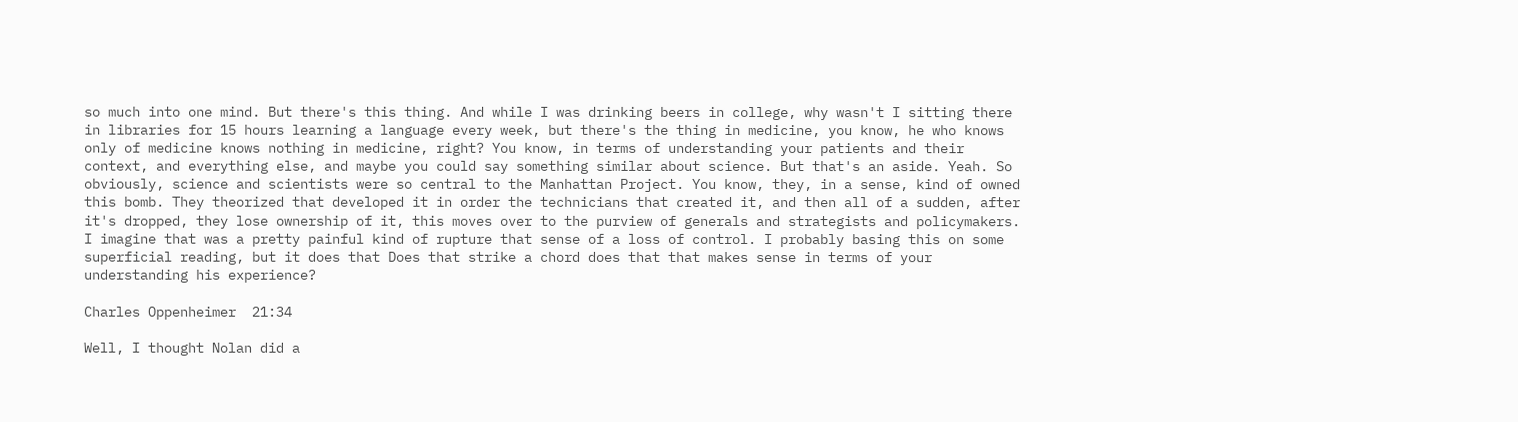so much into one mind. But there's this thing. And while I was drinking beers in college, why wasn't I sitting there in libraries for 15 hours learning a language every week, but there's the thing in medicine, you know, he who knows only of medicine knows nothing in medicine, right? You know, in terms of understanding your patients and their context, and everything else, and maybe you could say something similar about science. But that's an aside. Yeah. So obviously, science and scientists were so central to the Manhattan Project. You know, they, in a sense, kind of owned this bomb. They theorized that developed it in order the technicians that created it, and then all of a sudden, after it's dropped, they lose ownership of it, this moves over to the purview of generals and strategists and policymakers. I imagine that was a pretty painful kind of rupture that sense of a loss of control. I probably basing this on some superficial reading, but it does that Does that strike a chord does that that makes sense in terms of your understanding his experience?

Charles Oppenheimer  21:34

Well, I thought Nolan did a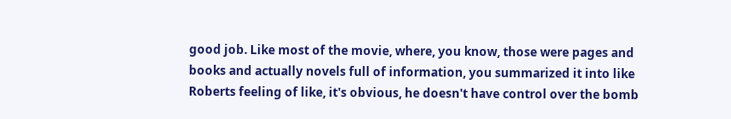good job. Like most of the movie, where, you know, those were pages and books and actually novels full of information, you summarized it into like Roberts feeling of like, it's obvious, he doesn't have control over the bomb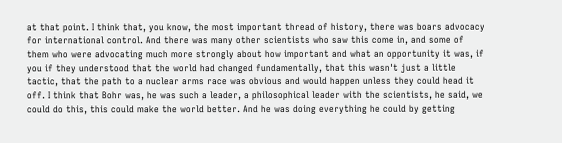at that point. I think that, you know, the most important thread of history, there was boars advocacy for international control. And there was many other scientists who saw this come in, and some of them who were advocating much more strongly about how important and what an opportunity it was, if you if they understood that the world had changed fundamentally, that this wasn't just a little tactic, that the path to a nuclear arms race was obvious and would happen unless they could head it off. I think that Bohr was, he was such a leader, a philosophical leader with the scientists, he said, we could do this, this could make the world better. And he was doing everything he could by getting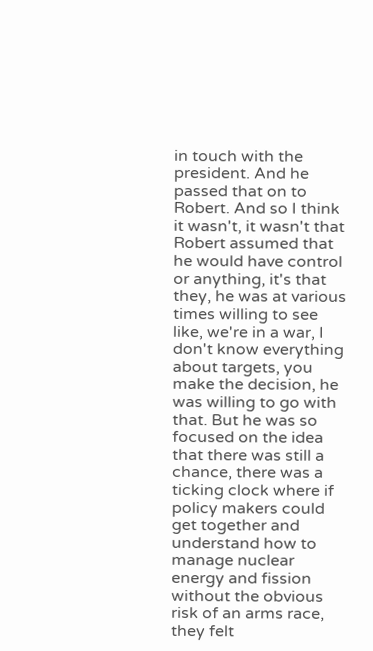in touch with the president. And he passed that on to Robert. And so I think it wasn't, it wasn't that Robert assumed that he would have control or anything, it's that they, he was at various times willing to see like, we're in a war, I don't know everything about targets, you make the decision, he was willing to go with that. But he was so focused on the idea that there was still a chance, there was a ticking clock where if policy makers could get together and understand how to manage nuclear energy and fission without the obvious risk of an arms race, they felt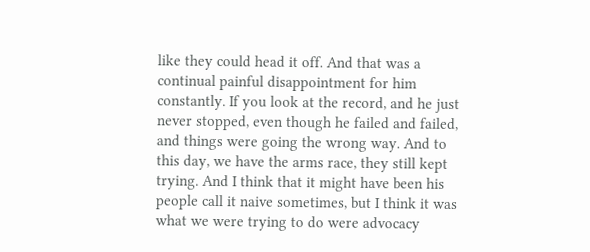like they could head it off. And that was a continual painful disappointment for him constantly. If you look at the record, and he just never stopped, even though he failed and failed, and things were going the wrong way. And to this day, we have the arms race, they still kept trying. And I think that it might have been his people call it naive sometimes, but I think it was what we were trying to do were advocacy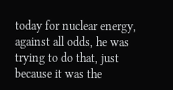today for nuclear energy, against all odds, he was trying to do that, just because it was the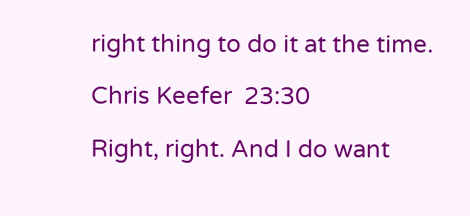right thing to do it at the time.

Chris Keefer  23:30

Right, right. And I do want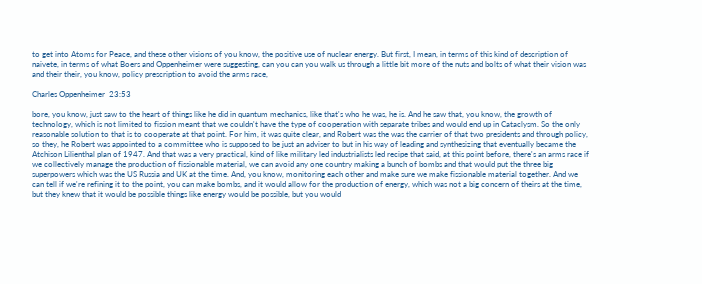to get into Atoms for Peace, and these other visions of you know, the positive use of nuclear energy. But first, I mean, in terms of this kind of description of naivete, in terms of what Boers and Oppenheimer were suggesting, can you can you walk us through a little bit more of the nuts and bolts of what their vision was and their their, you know, policy prescription to avoid the arms race,

Charles Oppenheimer  23:53

bore, you know, just saw to the heart of things like he did in quantum mechanics, like that's who he was, he is. And he saw that, you know, the growth of technology, which is not limited to fission meant that we couldn't have the type of cooperation with separate tribes and would end up in Cataclysm. So the only reasonable solution to that is to cooperate at that point. For him, it was quite clear, and Robert was the was the carrier of that two presidents and through policy, so they, he Robert was appointed to a committee who is supposed to be just an adviser to but in his way of leading and synthesizing that eventually became the Atchison Lilienthal plan of 1947. And that was a very practical, kind of like military led industrialists led recipe that said, at this point before, there's an arms race if we collectively manage the production of fissionable material, we can avoid any one country making a bunch of bombs and that would put the three big superpowers which was the US Russia and UK at the time. And, you know, monitoring each other and make sure we make fissionable material together. And we can tell if we're refining it to the point, you can make bombs, and it would allow for the production of energy, which was not a big concern of theirs at the time, but they knew that it would be possible things like energy would be possible, but you would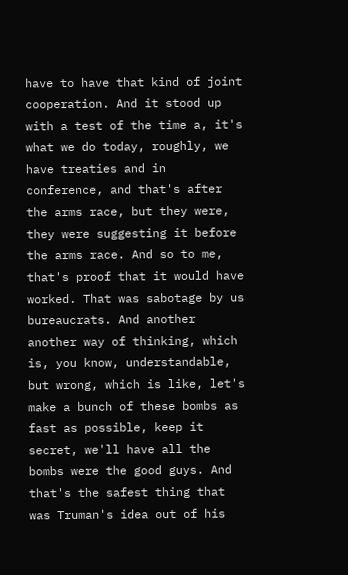have to have that kind of joint cooperation. And it stood up with a test of the time a, it's what we do today, roughly, we have treaties and in conference, and that's after the arms race, but they were, they were suggesting it before the arms race. And so to me, that's proof that it would have worked. That was sabotage by us bureaucrats. And another another way of thinking, which is, you know, understandable, but wrong, which is like, let's make a bunch of these bombs as fast as possible, keep it secret, we'll have all the bombs were the good guys. And that's the safest thing that was Truman's idea out of his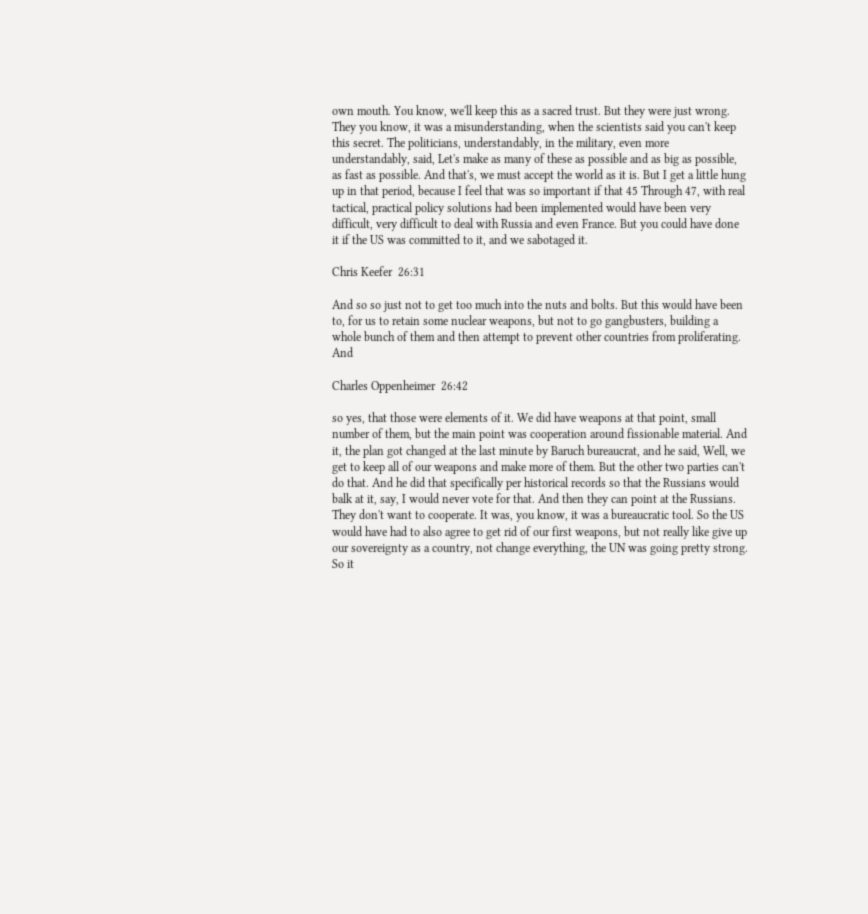own mouth. You know, we'll keep this as a sacred trust. But they were just wrong. They you know, it was a misunderstanding, when the scientists said you can't keep this secret. The politicians, understandably, in the military, even more understandably, said, Let's make as many of these as possible and as big as possible, as fast as possible. And that's, we must accept the world as it is. But I get a little hung up in that period, because I feel that was so important if that 45 Through 47, with real tactical, practical policy solutions had been implemented would have been very difficult, very difficult to deal with Russia and even France. But you could have done it if the US was committed to it, and we sabotaged it.

Chris Keefer  26:31

And so so just not to get too much into the nuts and bolts. But this would have been to, for us to retain some nuclear weapons, but not to go gangbusters, building a whole bunch of them and then attempt to prevent other countries from proliferating. And

Charles Oppenheimer  26:42

so yes, that those were elements of it. We did have weapons at that point, small number of them, but the main point was cooperation around fissionable material. And it, the plan got changed at the last minute by Baruch bureaucrat, and he said, Well, we get to keep all of our weapons and make more of them. But the other two parties can't do that. And he did that specifically per historical records so that the Russians would balk at it, say, I would never vote for that. And then they can point at the Russians. They don't want to cooperate. It was, you know, it was a bureaucratic tool. So the US would have had to also agree to get rid of our first weapons, but not really like give up our sovereignty as a country, not change everything, the UN was going pretty strong. So it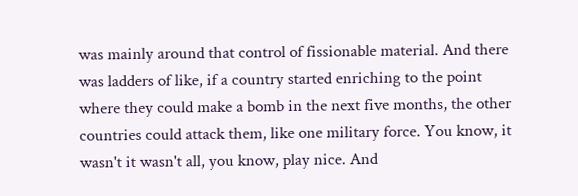was mainly around that control of fissionable material. And there was ladders of like, if a country started enriching to the point where they could make a bomb in the next five months, the other countries could attack them, like one military force. You know, it wasn't it wasn't all, you know, play nice. And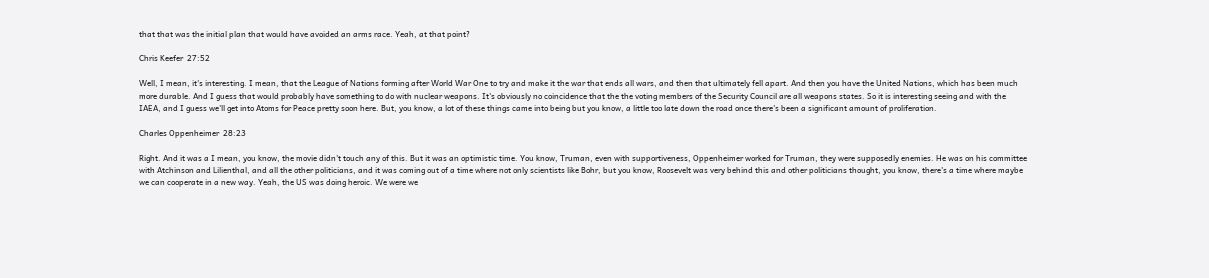that that was the initial plan that would have avoided an arms race. Yeah, at that point?

Chris Keefer  27:52

Well, I mean, it's interesting. I mean, that the League of Nations forming after World War One to try and make it the war that ends all wars, and then that ultimately fell apart. And then you have the United Nations, which has been much more durable. And I guess that would probably have something to do with nuclear weapons. It's obviously no coincidence that the the voting members of the Security Council are all weapons states. So it is interesting seeing and with the IAEA, and I guess we'll get into Atoms for Peace pretty soon here. But, you know, a lot of these things came into being but you know, a little too late down the road once there's been a significant amount of proliferation.

Charles Oppenheimer  28:23

Right. And it was a I mean, you know, the movie didn't touch any of this. But it was an optimistic time. You know, Truman, even with supportiveness, Oppenheimer worked for Truman, they were supposedly enemies. He was on his committee with Atchinson and Lilienthal, and all the other politicians, and it was coming out of a time where not only scientists like Bohr, but you know, Roosevelt was very behind this and other politicians thought, you know, there's a time where maybe we can cooperate in a new way. Yeah, the US was doing heroic. We were we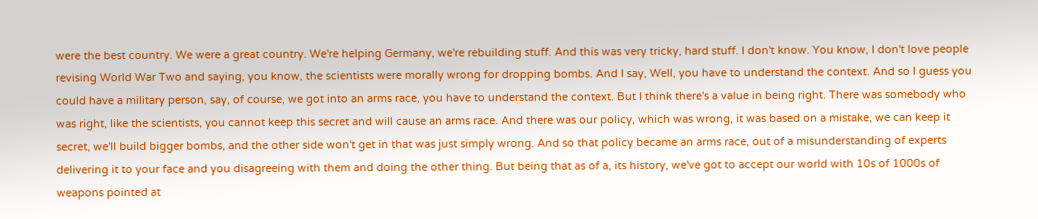were the best country. We were a great country. We're helping Germany, we're rebuilding stuff. And this was very tricky, hard stuff. I don't know. You know, I don't love people revising World War Two and saying, you know, the scientists were morally wrong for dropping bombs. And I say, Well, you have to understand the context. And so I guess you could have a military person, say, of course, we got into an arms race, you have to understand the context. But I think there's a value in being right. There was somebody who was right, like the scientists, you cannot keep this secret and will cause an arms race. And there was our policy, which was wrong, it was based on a mistake, we can keep it secret, we'll build bigger bombs, and the other side won't get in that was just simply wrong. And so that policy became an arms race, out of a misunderstanding of experts delivering it to your face and you disagreeing with them and doing the other thing. But being that as of a, its history, we've got to accept our world with 10s of 1000s of weapons pointed at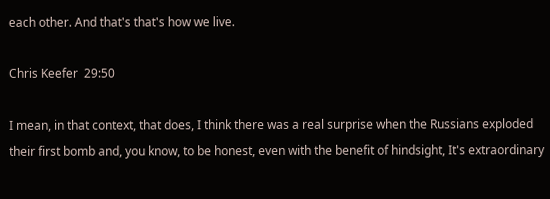each other. And that's that's how we live.

Chris Keefer  29:50

I mean, in that context, that does, I think there was a real surprise when the Russians exploded their first bomb and, you know, to be honest, even with the benefit of hindsight, It's extraordinary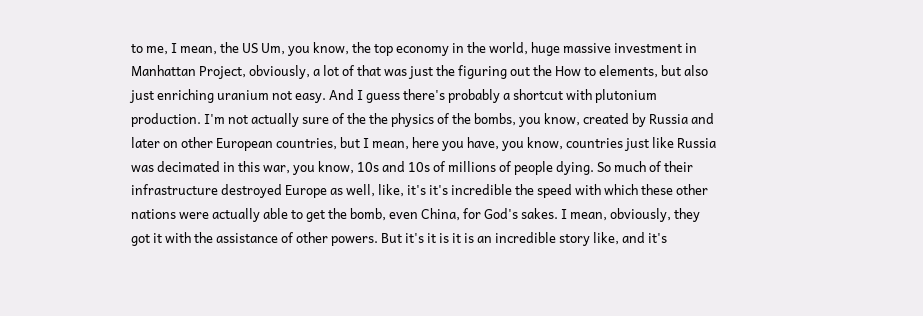to me, I mean, the US Um, you know, the top economy in the world, huge massive investment in Manhattan Project, obviously, a lot of that was just the figuring out the How to elements, but also just enriching uranium not easy. And I guess there's probably a shortcut with plutonium production. I'm not actually sure of the the physics of the bombs, you know, created by Russia and later on other European countries, but I mean, here you have, you know, countries just like Russia was decimated in this war, you know, 10s and 10s of millions of people dying. So much of their infrastructure destroyed Europe as well, like, it's it's incredible the speed with which these other nations were actually able to get the bomb, even China, for God's sakes. I mean, obviously, they got it with the assistance of other powers. But it's it is it is an incredible story like, and it's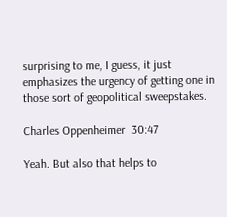surprising to me, I guess, it just emphasizes the urgency of getting one in those sort of geopolitical sweepstakes.

Charles Oppenheimer  30:47

Yeah. But also that helps to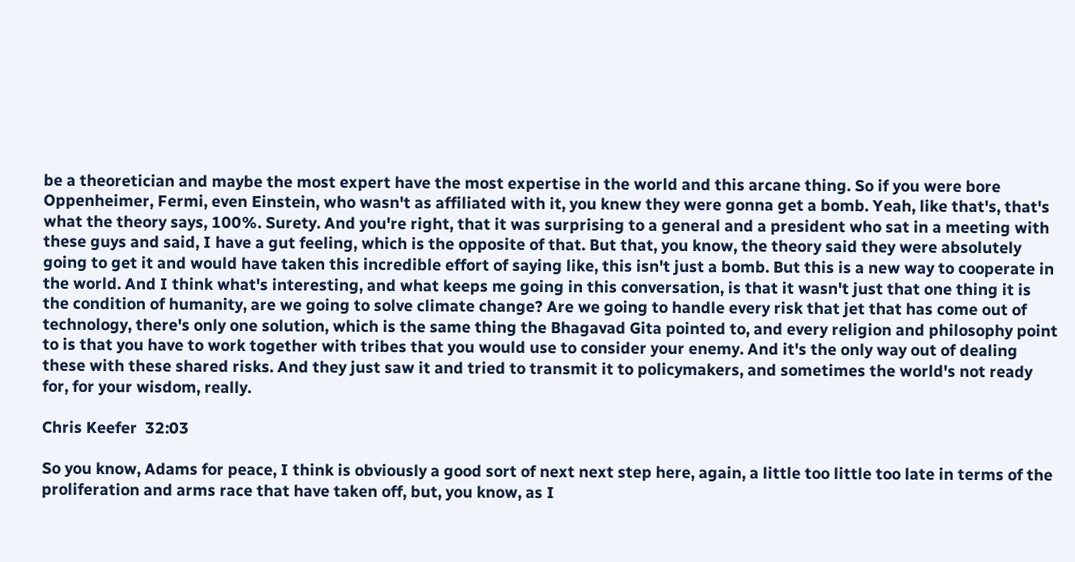be a theoretician and maybe the most expert have the most expertise in the world and this arcane thing. So if you were bore Oppenheimer, Fermi, even Einstein, who wasn't as affiliated with it, you knew they were gonna get a bomb. Yeah, like that's, that's what the theory says, 100%. Surety. And you're right, that it was surprising to a general and a president who sat in a meeting with these guys and said, I have a gut feeling, which is the opposite of that. But that, you know, the theory said they were absolutely going to get it and would have taken this incredible effort of saying like, this isn't just a bomb. But this is a new way to cooperate in the world. And I think what's interesting, and what keeps me going in this conversation, is that it wasn't just that one thing it is the condition of humanity, are we going to solve climate change? Are we going to handle every risk that jet that has come out of technology, there's only one solution, which is the same thing the Bhagavad Gita pointed to, and every religion and philosophy point to is that you have to work together with tribes that you would use to consider your enemy. And it's the only way out of dealing these with these shared risks. And they just saw it and tried to transmit it to policymakers, and sometimes the world's not ready for, for your wisdom, really.

Chris Keefer  32:03

So you know, Adams for peace, I think is obviously a good sort of next next step here, again, a little too little too late in terms of the proliferation and arms race that have taken off, but, you know, as I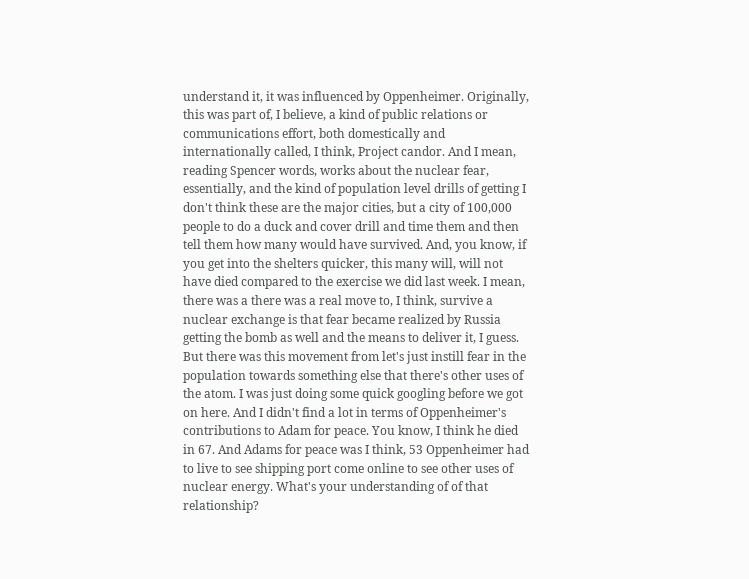understand it, it was influenced by Oppenheimer. Originally, this was part of, I believe, a kind of public relations or communications effort, both domestically and internationally called, I think, Project candor. And I mean, reading Spencer words, works about the nuclear fear, essentially, and the kind of population level drills of getting I don't think these are the major cities, but a city of 100,000 people to do a duck and cover drill and time them and then tell them how many would have survived. And, you know, if you get into the shelters quicker, this many will, will not have died compared to the exercise we did last week. I mean, there was a there was a real move to, I think, survive a nuclear exchange is that fear became realized by Russia getting the bomb as well and the means to deliver it, I guess. But there was this movement from let's just instill fear in the population towards something else that there's other uses of the atom. I was just doing some quick googling before we got on here. And I didn't find a lot in terms of Oppenheimer's contributions to Adam for peace. You know, I think he died in 67. And Adams for peace was I think, 53 Oppenheimer had to live to see shipping port come online to see other uses of nuclear energy. What's your understanding of of that relationship?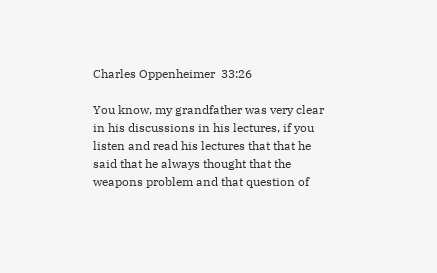Charles Oppenheimer  33:26

You know, my grandfather was very clear in his discussions in his lectures, if you listen and read his lectures that that he said that he always thought that the weapons problem and that question of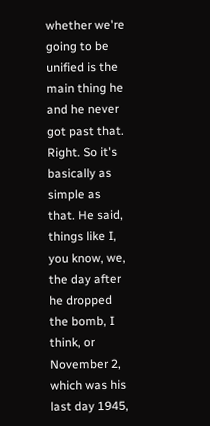whether we're going to be unified is the main thing he and he never got past that. Right. So it's basically as simple as that. He said, things like I, you know, we, the day after he dropped the bomb, I think, or November 2, which was his last day 1945,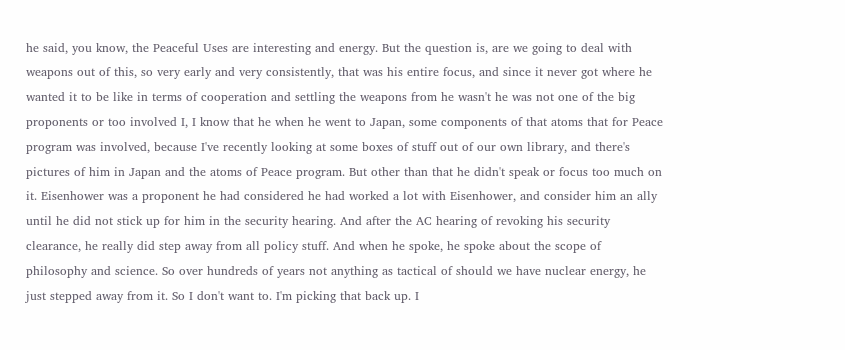he said, you know, the Peaceful Uses are interesting and energy. But the question is, are we going to deal with weapons out of this, so very early and very consistently, that was his entire focus, and since it never got where he wanted it to be like in terms of cooperation and settling the weapons from he wasn't he was not one of the big proponents or too involved I, I know that he when he went to Japan, some components of that atoms that for Peace program was involved, because I've recently looking at some boxes of stuff out of our own library, and there's pictures of him in Japan and the atoms of Peace program. But other than that he didn't speak or focus too much on it. Eisenhower was a proponent he had considered he had worked a lot with Eisenhower, and consider him an ally until he did not stick up for him in the security hearing. And after the AC hearing of revoking his security clearance, he really did step away from all policy stuff. And when he spoke, he spoke about the scope of philosophy and science. So over hundreds of years not anything as tactical of should we have nuclear energy, he just stepped away from it. So I don't want to. I'm picking that back up. I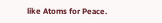like Atoms for Peace.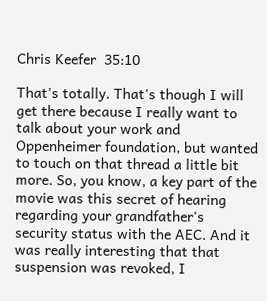Chris Keefer  35:10

That's totally. That's though I will get there because I really want to talk about your work and Oppenheimer foundation, but wanted to touch on that thread a little bit more. So, you know, a key part of the movie was this secret of hearing regarding your grandfather's security status with the AEC. And it was really interesting that that suspension was revoked, I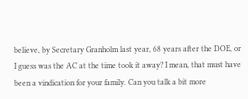believe, by Secretary Granholm last year, 68 years after the DOE, or I guess was the AC at the time took it away? I mean, that must have been a vindication for your family. Can you talk a bit more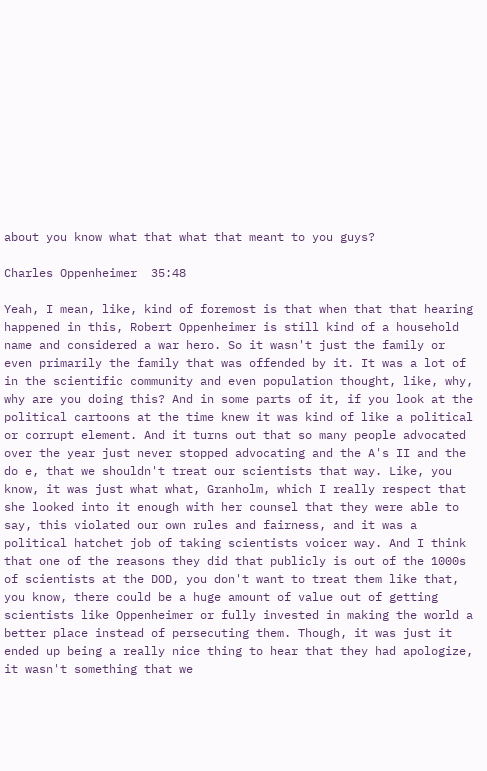about you know what that what that meant to you guys?

Charles Oppenheimer  35:48

Yeah, I mean, like, kind of foremost is that when that that hearing happened in this, Robert Oppenheimer is still kind of a household name and considered a war hero. So it wasn't just the family or even primarily the family that was offended by it. It was a lot of in the scientific community and even population thought, like, why, why are you doing this? And in some parts of it, if you look at the political cartoons at the time knew it was kind of like a political or corrupt element. And it turns out that so many people advocated over the year just never stopped advocating and the A's II and the do e, that we shouldn't treat our scientists that way. Like, you know, it was just what what, Granholm, which I really respect that she looked into it enough with her counsel that they were able to say, this violated our own rules and fairness, and it was a political hatchet job of taking scientists voicer way. And I think that one of the reasons they did that publicly is out of the 1000s of scientists at the DOD, you don't want to treat them like that, you know, there could be a huge amount of value out of getting scientists like Oppenheimer or fully invested in making the world a better place instead of persecuting them. Though, it was just it ended up being a really nice thing to hear that they had apologize, it wasn't something that we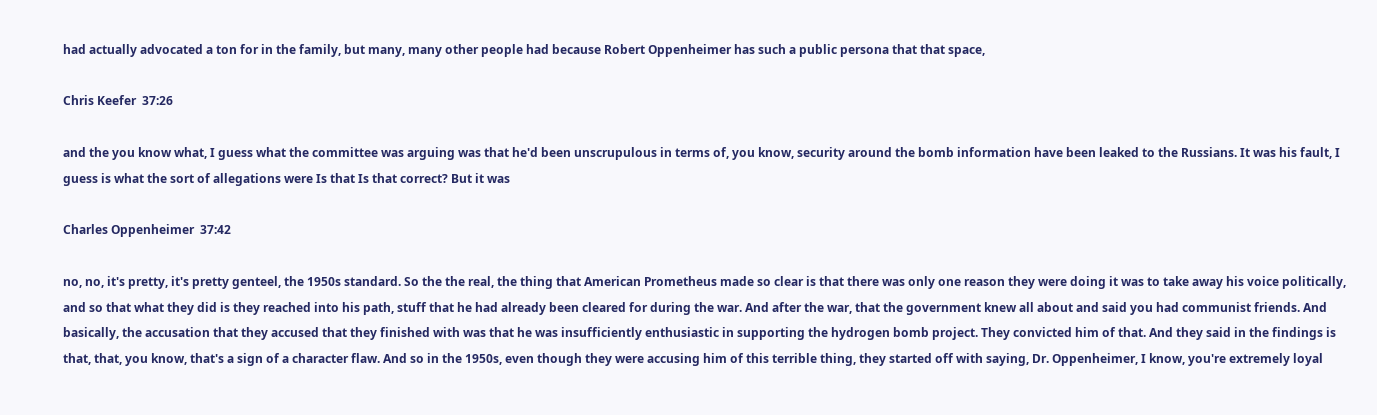had actually advocated a ton for in the family, but many, many other people had because Robert Oppenheimer has such a public persona that that space,

Chris Keefer  37:26

and the you know what, I guess what the committee was arguing was that he'd been unscrupulous in terms of, you know, security around the bomb information have been leaked to the Russians. It was his fault, I guess is what the sort of allegations were Is that Is that correct? But it was

Charles Oppenheimer  37:42

no, no, it's pretty, it's pretty genteel, the 1950s standard. So the the real, the thing that American Prometheus made so clear is that there was only one reason they were doing it was to take away his voice politically, and so that what they did is they reached into his path, stuff that he had already been cleared for during the war. And after the war, that the government knew all about and said you had communist friends. And basically, the accusation that they accused that they finished with was that he was insufficiently enthusiastic in supporting the hydrogen bomb project. They convicted him of that. And they said in the findings is that, that, you know, that's a sign of a character flaw. And so in the 1950s, even though they were accusing him of this terrible thing, they started off with saying, Dr. Oppenheimer, I know, you're extremely loyal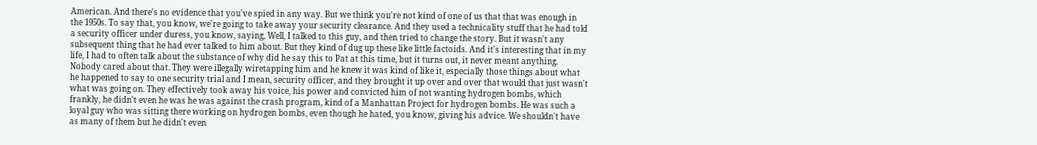American. And there's no evidence that you've spied in any way. But we think you're not kind of one of us that that was enough in the 1950s. To say that, you know, we're going to take away your security clearance. And they used a technicality stuff that he had told a security officer under duress, you know, saying, Well, I talked to this guy, and then tried to change the story. But it wasn't any subsequent thing that he had ever talked to him about. But they kind of dug up these like little factoids. And it's interesting that in my life, I had to often talk about the substance of why did he say this to Pat at this time, but it turns out, it never meant anything. Nobody cared about that. They were illegally wiretapping him and he knew it was kind of like it, especially those things about what he happened to say to one security trial and I mean, security officer, and they brought it up over and over that would that just wasn't what was going on. They effectively took away his voice, his power and convicted him of not wanting hydrogen bombs, which frankly, he didn't even he was he was against the crash program, kind of a Manhattan Project for hydrogen bombs. He was such a loyal guy who was sitting there working on hydrogen bombs, even though he hated, you know, giving his advice. We shouldn't have as many of them but he didn't even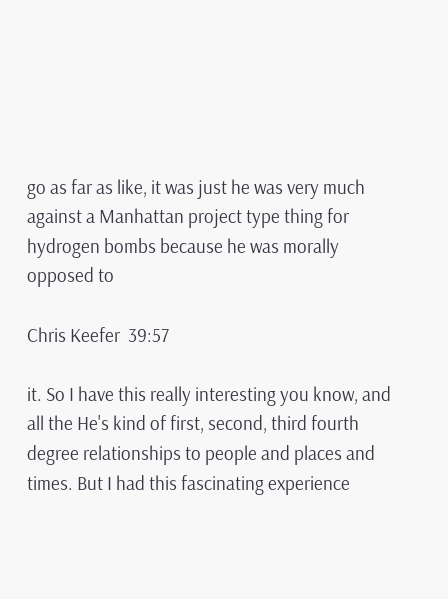go as far as like, it was just he was very much against a Manhattan project type thing for hydrogen bombs because he was morally opposed to

Chris Keefer  39:57

it. So I have this really interesting you know, and all the He's kind of first, second, third fourth degree relationships to people and places and times. But I had this fascinating experience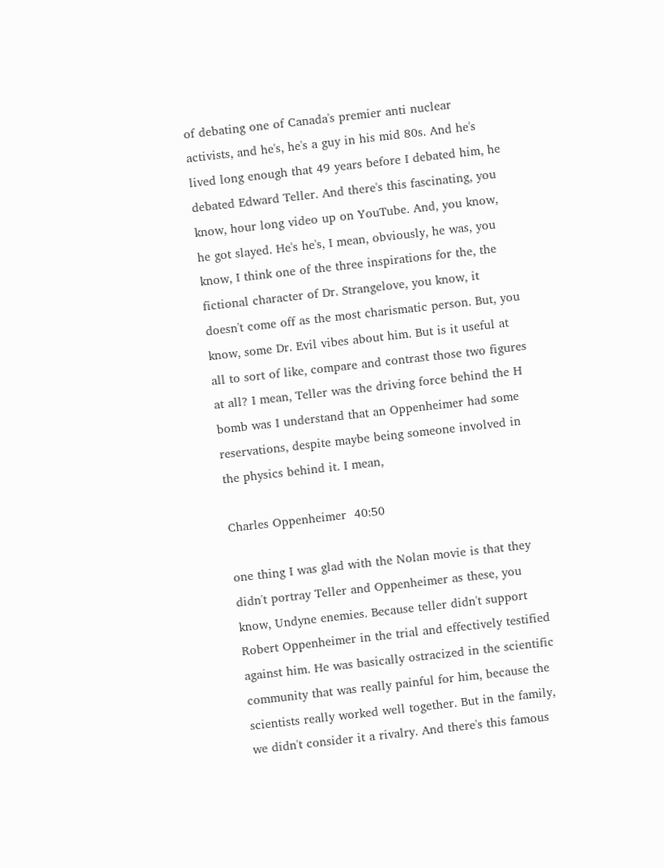of debating one of Canada's premier anti nuclear activists, and he's, he's a guy in his mid 80s. And he's lived long enough that 49 years before I debated him, he debated Edward Teller. And there's this fascinating, you know, hour long video up on YouTube. And, you know, he got slayed. He's he's, I mean, obviously, he was, you know, I think one of the three inspirations for the, the fictional character of Dr. Strangelove, you know, it doesn't come off as the most charismatic person. But, you know, some Dr. Evil vibes about him. But is it useful at all to sort of like, compare and contrast those two figures at all? I mean, Teller was the driving force behind the H bomb was I understand that an Oppenheimer had some reservations, despite maybe being someone involved in the physics behind it. I mean,

Charles Oppenheimer  40:50

one thing I was glad with the Nolan movie is that they didn't portray Teller and Oppenheimer as these, you know, Undyne enemies. Because teller didn't support Robert Oppenheimer in the trial and effectively testified against him. He was basically ostracized in the scientific community that was really painful for him, because the scientists really worked well together. But in the family, we didn't consider it a rivalry. And there's this famous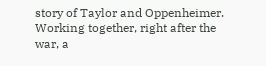story of Taylor and Oppenheimer. Working together, right after the war, a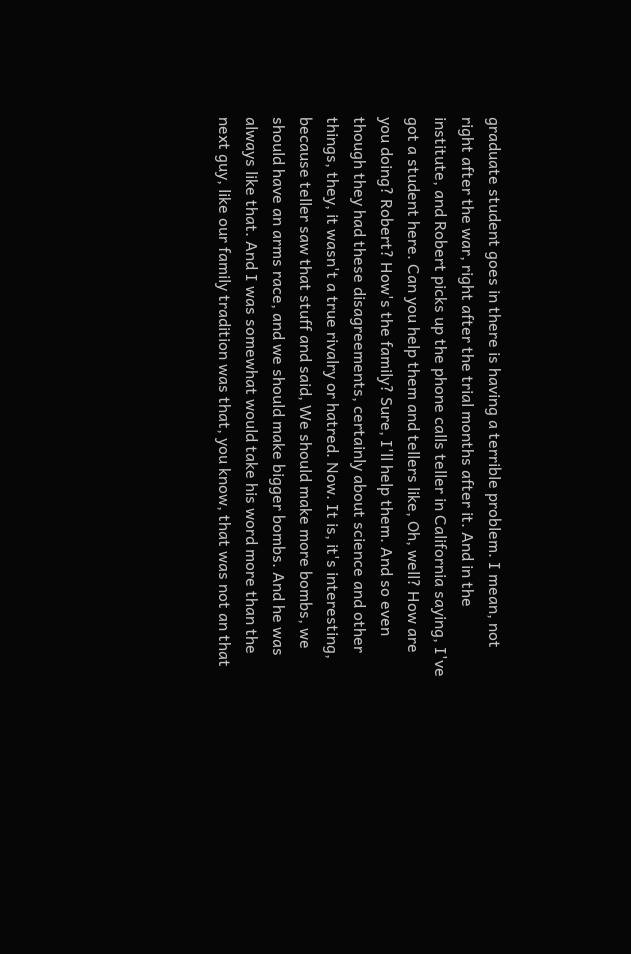graduate student goes in there is having a terrible problem. I mean, not right after the war, right after the trial months after it. And in the institute, and Robert picks up the phone calls teller in California saying, I've got a student here. Can you help them and tellers like, Oh, well? How are you doing? Robert? How's the family? Sure, I'll help them. And so even though they had these disagreements, certainly about science and other things, they, it wasn't a true rivalry or hatred. Now. It is, it's interesting, because teller saw that stuff and said, We should make more bombs, we should have an arms race, and we should make bigger bombs. And he was always like that. And I was somewhat would take his word more than the next guy, like our family tradition was that, you know, that was not an that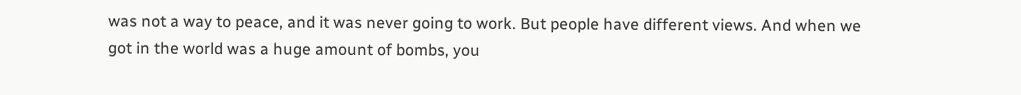was not a way to peace, and it was never going to work. But people have different views. And when we got in the world was a huge amount of bombs, you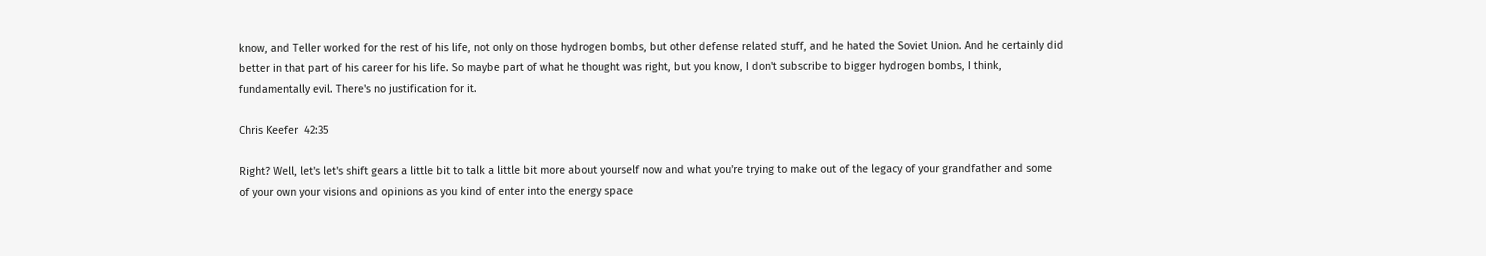know, and Teller worked for the rest of his life, not only on those hydrogen bombs, but other defense related stuff, and he hated the Soviet Union. And he certainly did better in that part of his career for his life. So maybe part of what he thought was right, but you know, I don't subscribe to bigger hydrogen bombs, I think, fundamentally evil. There's no justification for it.

Chris Keefer  42:35

Right? Well, let's let's shift gears a little bit to talk a little bit more about yourself now and what you're trying to make out of the legacy of your grandfather and some of your own your visions and opinions as you kind of enter into the energy space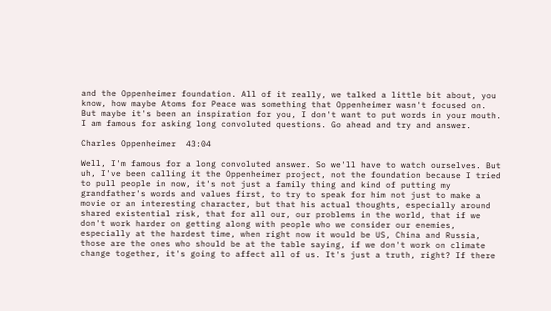and the Oppenheimer foundation. All of it really, we talked a little bit about, you know, how maybe Atoms for Peace was something that Oppenheimer wasn't focused on. But maybe it's been an inspiration for you, I don't want to put words in your mouth. I am famous for asking long convoluted questions. Go ahead and try and answer.

Charles Oppenheimer  43:04

Well, I'm famous for a long convoluted answer. So we'll have to watch ourselves. But uh, I've been calling it the Oppenheimer project, not the foundation because I tried to pull people in now, it's not just a family thing and kind of putting my grandfather's words and values first, to try to speak for him not just to make a movie or an interesting character, but that his actual thoughts, especially around shared existential risk, that for all our, our problems in the world, that if we don't work harder on getting along with people who we consider our enemies, especially at the hardest time, when right now it would be US, China and Russia, those are the ones who should be at the table saying, if we don't work on climate change together, it's going to affect all of us. It's just a truth, right? If there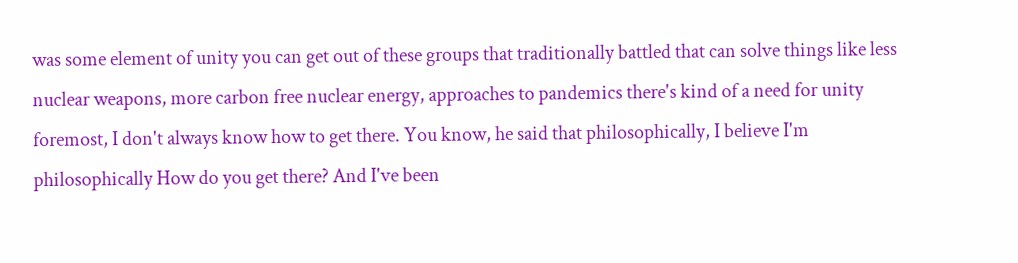was some element of unity you can get out of these groups that traditionally battled that can solve things like less nuclear weapons, more carbon free nuclear energy, approaches to pandemics there's kind of a need for unity foremost, I don't always know how to get there. You know, he said that philosophically, I believe I'm philosophically How do you get there? And I've been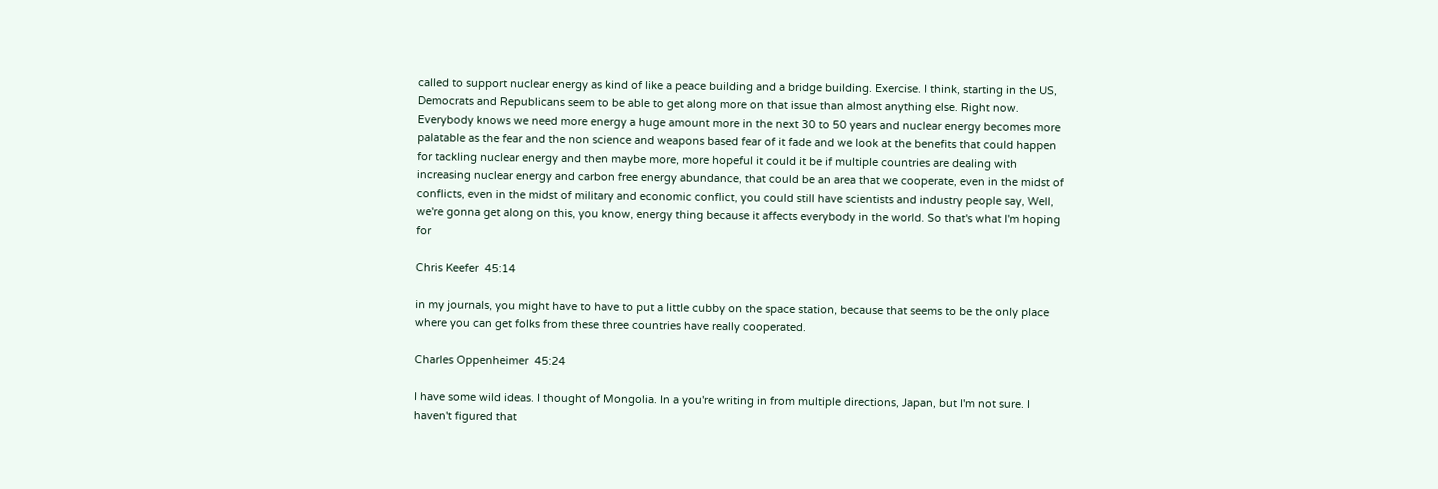called to support nuclear energy as kind of like a peace building and a bridge building. Exercise. I think, starting in the US, Democrats and Republicans seem to be able to get along more on that issue than almost anything else. Right now. Everybody knows we need more energy a huge amount more in the next 30 to 50 years and nuclear energy becomes more palatable as the fear and the non science and weapons based fear of it fade and we look at the benefits that could happen for tackling nuclear energy and then maybe more, more hopeful it could it be if multiple countries are dealing with increasing nuclear energy and carbon free energy abundance, that could be an area that we cooperate, even in the midst of conflicts, even in the midst of military and economic conflict, you could still have scientists and industry people say, Well, we're gonna get along on this, you know, energy thing because it affects everybody in the world. So that's what I'm hoping for

Chris Keefer  45:14

in my journals, you might have to have to put a little cubby on the space station, because that seems to be the only place where you can get folks from these three countries have really cooperated.

Charles Oppenheimer  45:24

I have some wild ideas. I thought of Mongolia. In a you're writing in from multiple directions, Japan, but I'm not sure. I haven't figured that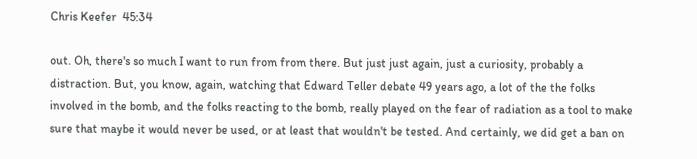Chris Keefer  45:34

out. Oh, there's so much I want to run from from there. But just just again, just a curiosity, probably a distraction. But, you know, again, watching that Edward Teller debate 49 years ago, a lot of the the folks involved in the bomb, and the folks reacting to the bomb, really played on the fear of radiation as a tool to make sure that maybe it would never be used, or at least that wouldn't be tested. And certainly, we did get a ban on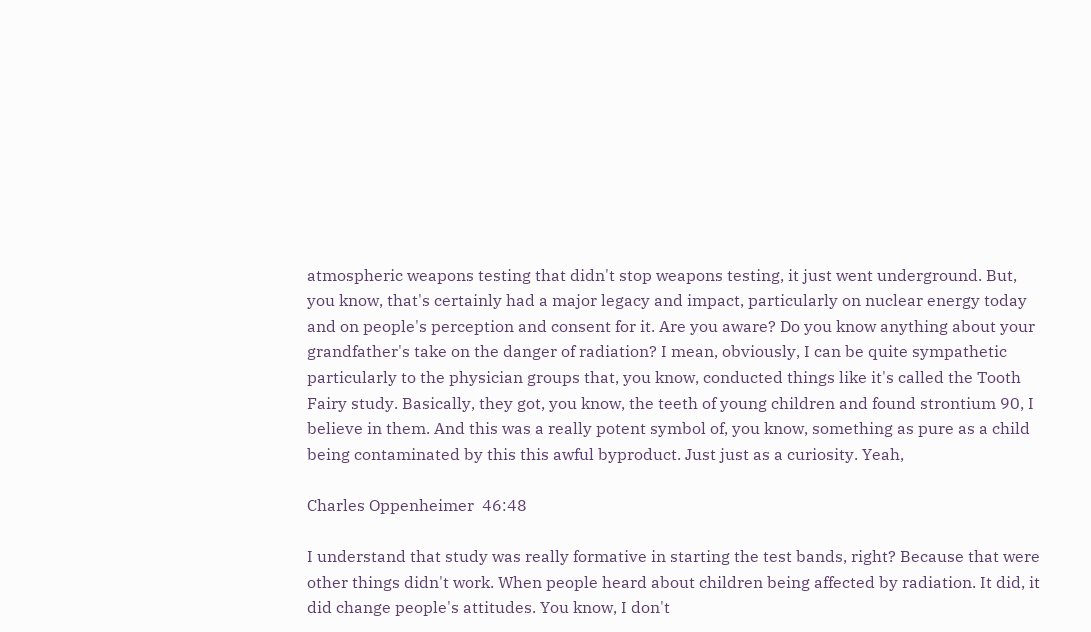atmospheric weapons testing that didn't stop weapons testing, it just went underground. But, you know, that's certainly had a major legacy and impact, particularly on nuclear energy today and on people's perception and consent for it. Are you aware? Do you know anything about your grandfather's take on the danger of radiation? I mean, obviously, I can be quite sympathetic particularly to the physician groups that, you know, conducted things like it's called the Tooth Fairy study. Basically, they got, you know, the teeth of young children and found strontium 90, I believe in them. And this was a really potent symbol of, you know, something as pure as a child being contaminated by this this awful byproduct. Just just as a curiosity. Yeah,

Charles Oppenheimer  46:48

I understand that study was really formative in starting the test bands, right? Because that were other things didn't work. When people heard about children being affected by radiation. It did, it did change people's attitudes. You know, I don't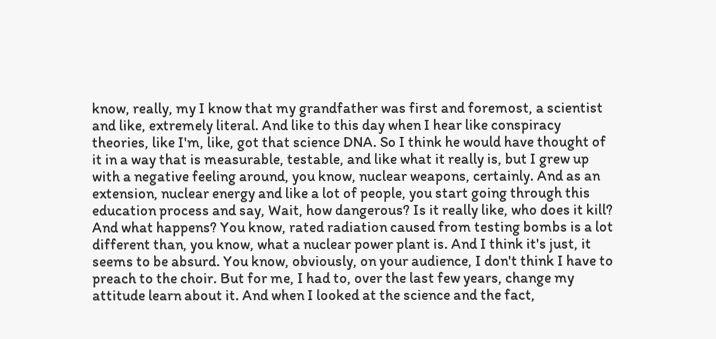know, really, my I know that my grandfather was first and foremost, a scientist and like, extremely literal. And like to this day when I hear like conspiracy theories, like I'm, like, got that science DNA. So I think he would have thought of it in a way that is measurable, testable, and like what it really is, but I grew up with a negative feeling around, you know, nuclear weapons, certainly. And as an extension, nuclear energy and like a lot of people, you start going through this education process and say, Wait, how dangerous? Is it really like, who does it kill? And what happens? You know, rated radiation caused from testing bombs is a lot different than, you know, what a nuclear power plant is. And I think it's just, it seems to be absurd. You know, obviously, on your audience, I don't think I have to preach to the choir. But for me, I had to, over the last few years, change my attitude learn about it. And when I looked at the science and the fact,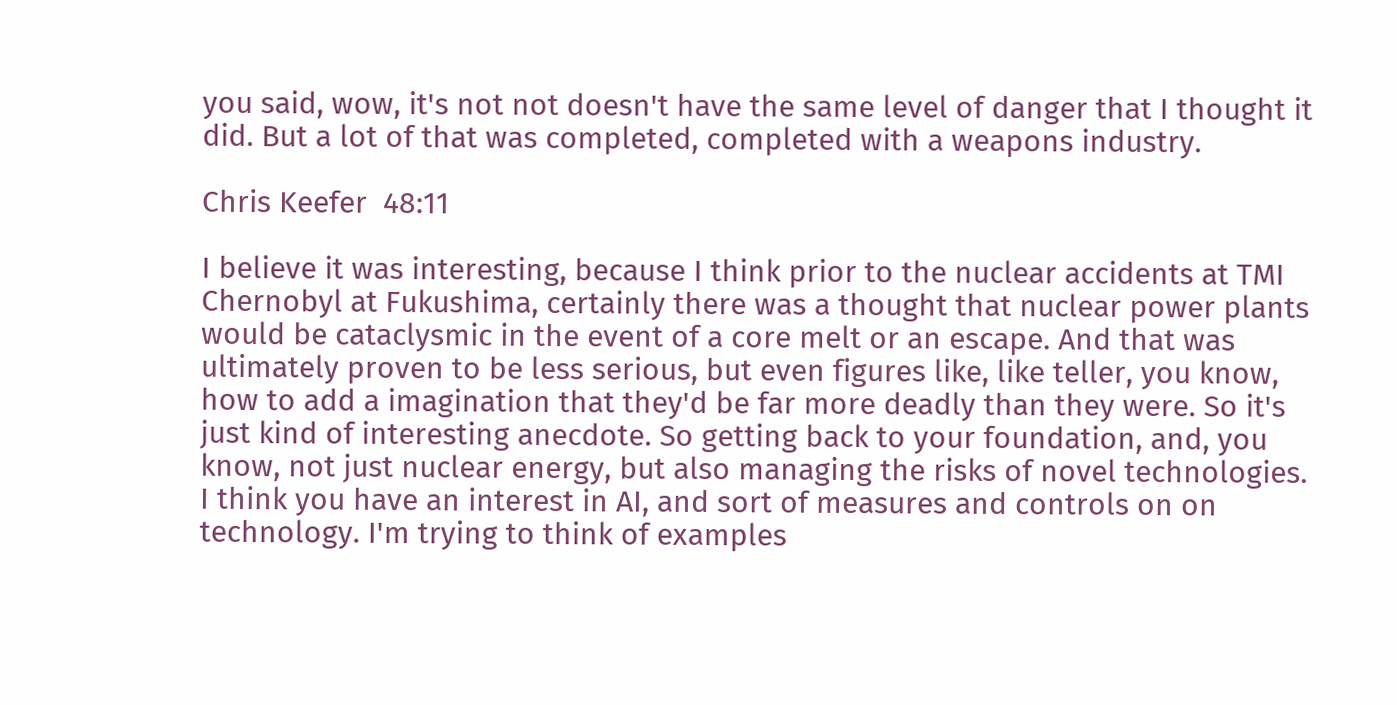you said, wow, it's not not doesn't have the same level of danger that I thought it did. But a lot of that was completed, completed with a weapons industry.

Chris Keefer  48:11

I believe it was interesting, because I think prior to the nuclear accidents at TMI Chernobyl at Fukushima, certainly there was a thought that nuclear power plants would be cataclysmic in the event of a core melt or an escape. And that was ultimately proven to be less serious, but even figures like, like teller, you know, how to add a imagination that they'd be far more deadly than they were. So it's just kind of interesting anecdote. So getting back to your foundation, and, you know, not just nuclear energy, but also managing the risks of novel technologies. I think you have an interest in AI, and sort of measures and controls on on technology. I'm trying to think of examples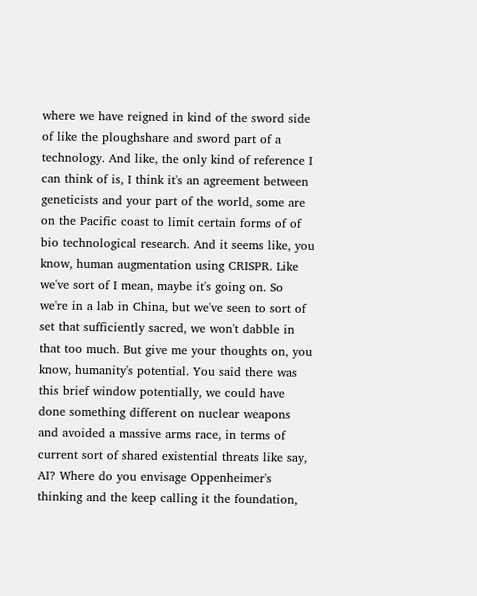where we have reigned in kind of the sword side of like the ploughshare and sword part of a technology. And like, the only kind of reference I can think of is, I think it's an agreement between geneticists and your part of the world, some are on the Pacific coast to limit certain forms of of bio technological research. And it seems like, you know, human augmentation using CRISPR. Like we've sort of I mean, maybe it's going on. So we're in a lab in China, but we've seen to sort of set that sufficiently sacred, we won't dabble in that too much. But give me your thoughts on, you know, humanity's potential. You said there was this brief window potentially, we could have done something different on nuclear weapons and avoided a massive arms race, in terms of current sort of shared existential threats like say, AI? Where do you envisage Oppenheimer's thinking and the keep calling it the foundation,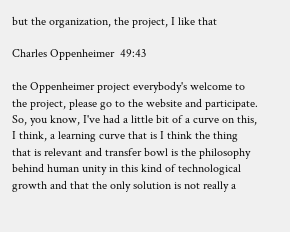but the organization, the project, I like that

Charles Oppenheimer  49:43

the Oppenheimer project everybody's welcome to the project, please go to the website and participate. So, you know, I've had a little bit of a curve on this, I think, a learning curve that is I think the thing that is relevant and transfer bowl is the philosophy behind human unity in this kind of technological growth and that the only solution is not really a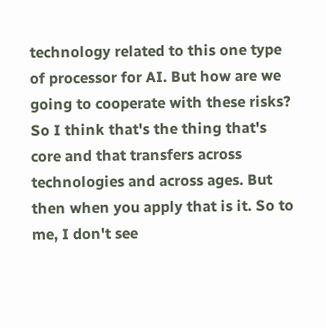technology related to this one type of processor for AI. But how are we going to cooperate with these risks? So I think that's the thing that's core and that transfers across technologies and across ages. But then when you apply that is it. So to me, I don't see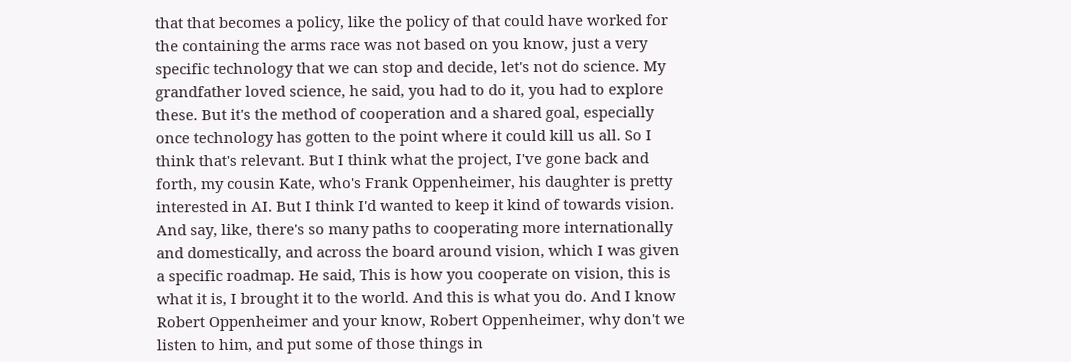that that becomes a policy, like the policy of that could have worked for the containing the arms race was not based on you know, just a very specific technology that we can stop and decide, let's not do science. My grandfather loved science, he said, you had to do it, you had to explore these. But it's the method of cooperation and a shared goal, especially once technology has gotten to the point where it could kill us all. So I think that's relevant. But I think what the project, I've gone back and forth, my cousin Kate, who's Frank Oppenheimer, his daughter is pretty interested in AI. But I think I'd wanted to keep it kind of towards vision. And say, like, there's so many paths to cooperating more internationally and domestically, and across the board around vision, which I was given a specific roadmap. He said, This is how you cooperate on vision, this is what it is, I brought it to the world. And this is what you do. And I know Robert Oppenheimer and your know, Robert Oppenheimer, why don't we listen to him, and put some of those things in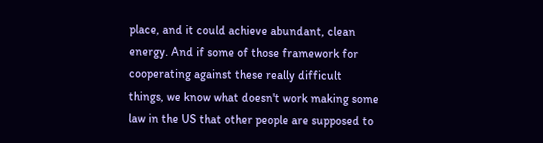place, and it could achieve abundant, clean energy. And if some of those framework for cooperating against these really difficult things, we know what doesn't work making some law in the US that other people are supposed to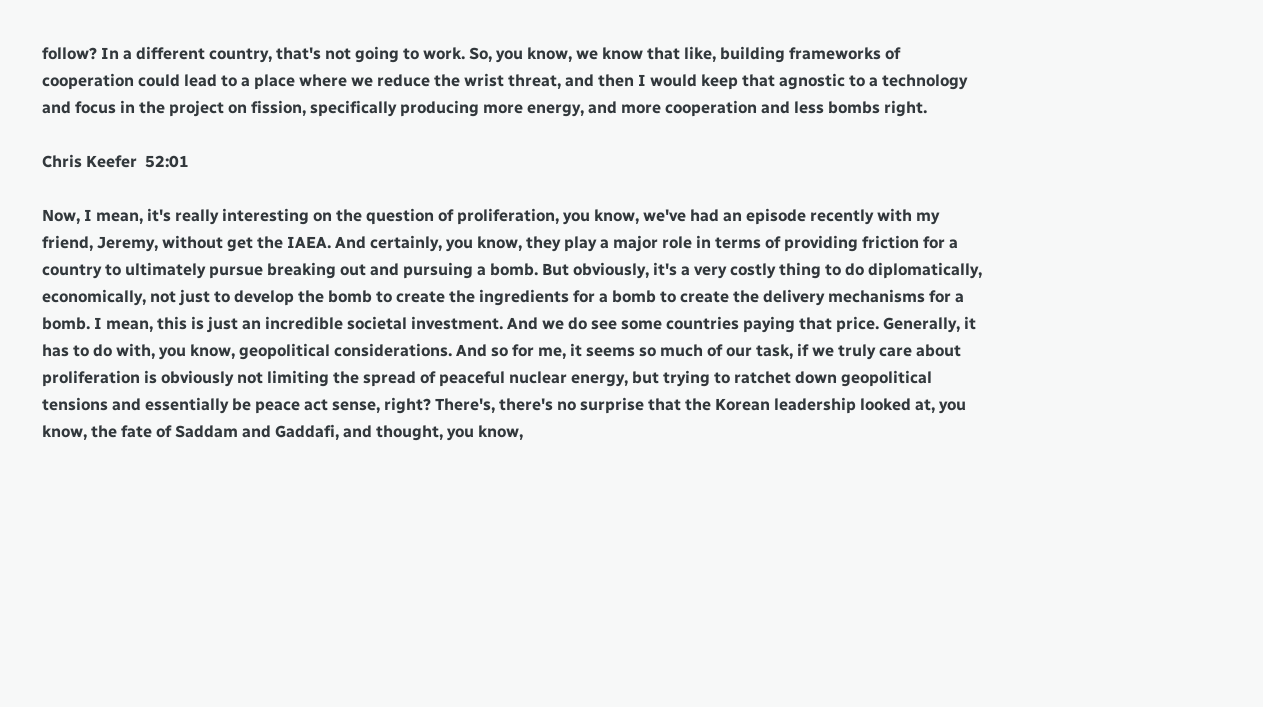follow? In a different country, that's not going to work. So, you know, we know that like, building frameworks of cooperation could lead to a place where we reduce the wrist threat, and then I would keep that agnostic to a technology and focus in the project on fission, specifically producing more energy, and more cooperation and less bombs right.

Chris Keefer  52:01

Now, I mean, it's really interesting on the question of proliferation, you know, we've had an episode recently with my friend, Jeremy, without get the IAEA. And certainly, you know, they play a major role in terms of providing friction for a country to ultimately pursue breaking out and pursuing a bomb. But obviously, it's a very costly thing to do diplomatically, economically, not just to develop the bomb to create the ingredients for a bomb to create the delivery mechanisms for a bomb. I mean, this is just an incredible societal investment. And we do see some countries paying that price. Generally, it has to do with, you know, geopolitical considerations. And so for me, it seems so much of our task, if we truly care about proliferation is obviously not limiting the spread of peaceful nuclear energy, but trying to ratchet down geopolitical tensions and essentially be peace act sense, right? There's, there's no surprise that the Korean leadership looked at, you know, the fate of Saddam and Gaddafi, and thought, you know,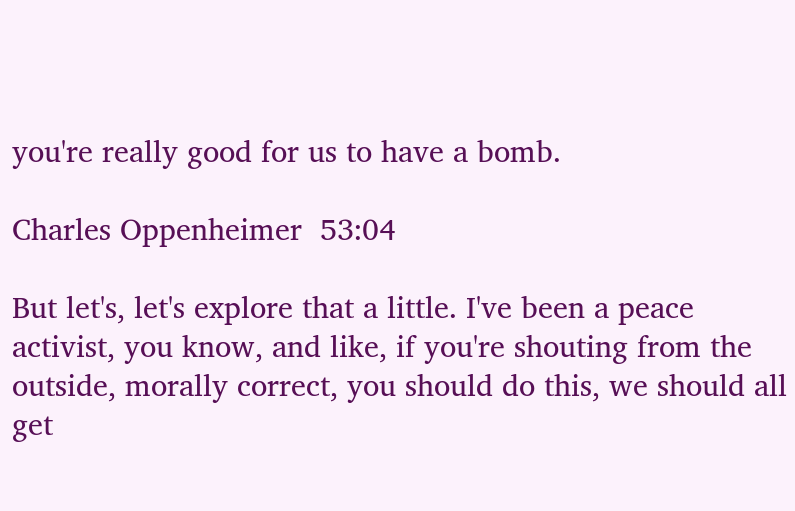you're really good for us to have a bomb.

Charles Oppenheimer  53:04

But let's, let's explore that a little. I've been a peace activist, you know, and like, if you're shouting from the outside, morally correct, you should do this, we should all get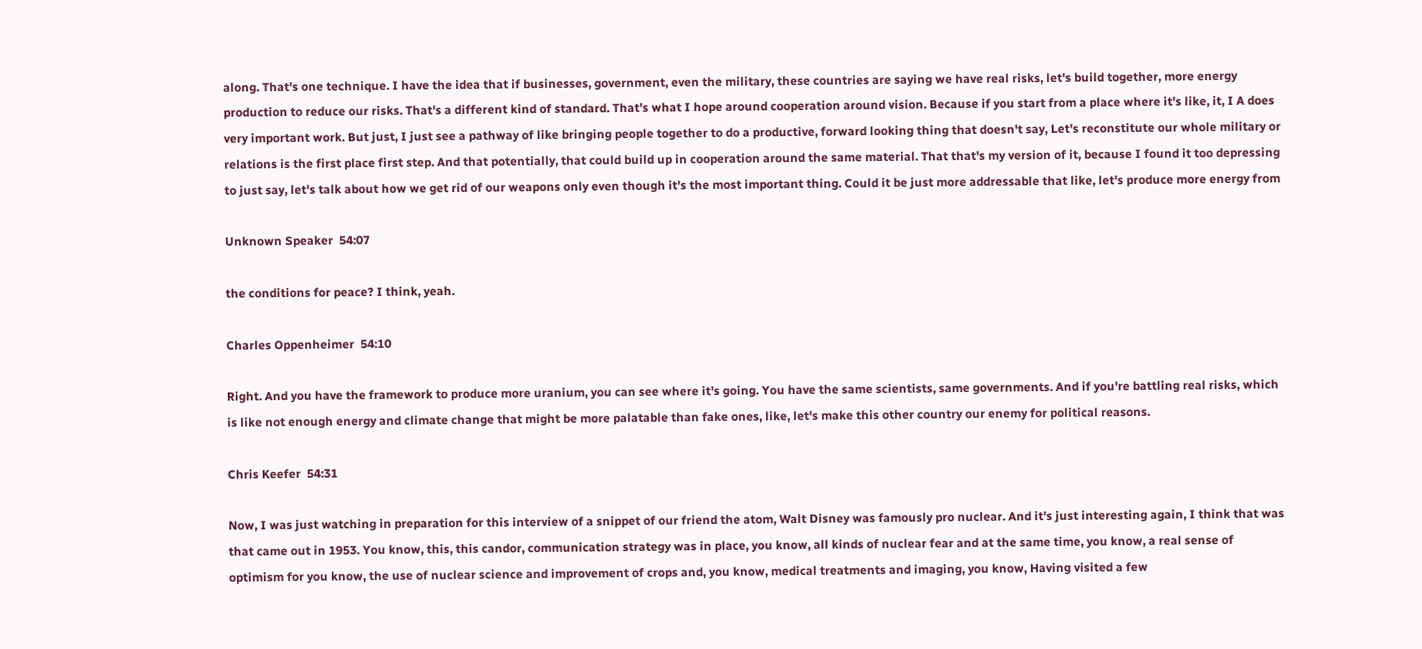along. That's one technique. I have the idea that if businesses, government, even the military, these countries are saying we have real risks, let's build together, more energy production to reduce our risks. That's a different kind of standard. That's what I hope around cooperation around vision. Because if you start from a place where it's like, it, I A does very important work. But just, I just see a pathway of like bringing people together to do a productive, forward looking thing that doesn't say, Let's reconstitute our whole military or relations is the first place first step. And that potentially, that could build up in cooperation around the same material. That that's my version of it, because I found it too depressing to just say, let's talk about how we get rid of our weapons only even though it's the most important thing. Could it be just more addressable that like, let's produce more energy from

Unknown Speaker  54:07

the conditions for peace? I think, yeah.

Charles Oppenheimer  54:10

Right. And you have the framework to produce more uranium, you can see where it's going. You have the same scientists, same governments. And if you're battling real risks, which is like not enough energy and climate change that might be more palatable than fake ones, like, let's make this other country our enemy for political reasons.

Chris Keefer  54:31

Now, I was just watching in preparation for this interview of a snippet of our friend the atom, Walt Disney was famously pro nuclear. And it's just interesting again, I think that was that came out in 1953. You know, this, this candor, communication strategy was in place, you know, all kinds of nuclear fear and at the same time, you know, a real sense of optimism for you know, the use of nuclear science and improvement of crops and, you know, medical treatments and imaging, you know, Having visited a few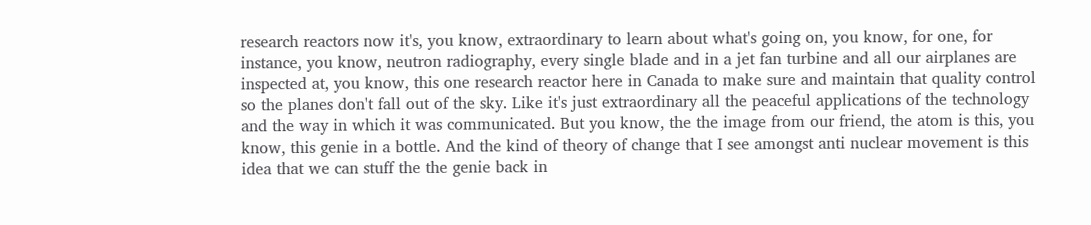research reactors now it's, you know, extraordinary to learn about what's going on, you know, for one, for instance, you know, neutron radiography, every single blade and in a jet fan turbine and all our airplanes are inspected at, you know, this one research reactor here in Canada to make sure and maintain that quality control so the planes don't fall out of the sky. Like it's just extraordinary all the peaceful applications of the technology and the way in which it was communicated. But you know, the the image from our friend, the atom is this, you know, this genie in a bottle. And the kind of theory of change that I see amongst anti nuclear movement is this idea that we can stuff the the genie back in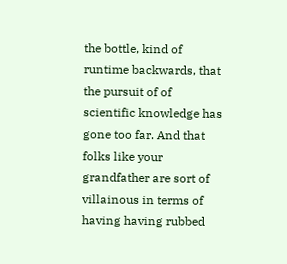the bottle, kind of runtime backwards, that the pursuit of of scientific knowledge has gone too far. And that folks like your grandfather are sort of villainous in terms of having having rubbed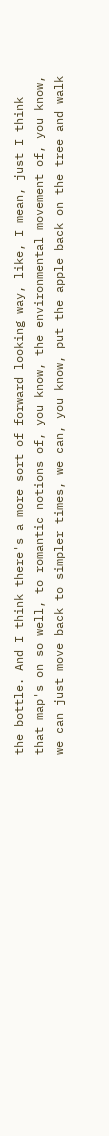the bottle. And I think there's a more sort of forward looking way, like, I mean, just I think that map's on so well, to romantic notions of, you know, the environmental movement of, you know, we can just move back to simpler times, we can, you know, put the apple back on the tree and walk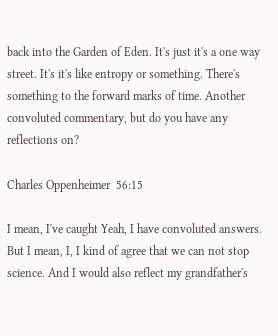back into the Garden of Eden. It's just it's a one way street. It's it's like entropy or something. There's something to the forward marks of time. Another convoluted commentary, but do you have any reflections on?

Charles Oppenheimer  56:15

I mean, I've caught Yeah, I have convoluted answers. But I mean, I, I kind of agree that we can not stop science. And I would also reflect my grandfather's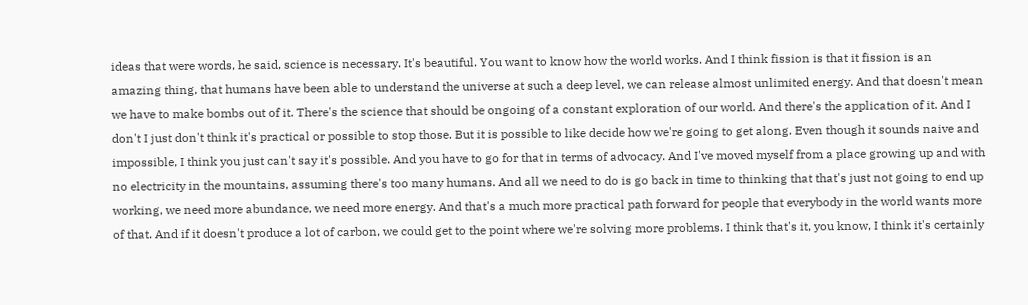ideas that were words, he said, science is necessary. It's beautiful. You want to know how the world works. And I think fission is that it fission is an amazing thing, that humans have been able to understand the universe at such a deep level, we can release almost unlimited energy. And that doesn't mean we have to make bombs out of it. There's the science that should be ongoing of a constant exploration of our world. And there's the application of it. And I don't I just don't think it's practical or possible to stop those. But it is possible to like decide how we're going to get along. Even though it sounds naive and impossible, I think you just can't say it's possible. And you have to go for that in terms of advocacy. And I've moved myself from a place growing up and with no electricity in the mountains, assuming there's too many humans. And all we need to do is go back in time to thinking that that's just not going to end up working, we need more abundance, we need more energy. And that's a much more practical path forward for people that everybody in the world wants more of that. And if it doesn't produce a lot of carbon, we could get to the point where we're solving more problems. I think that's it, you know, I think it's certainly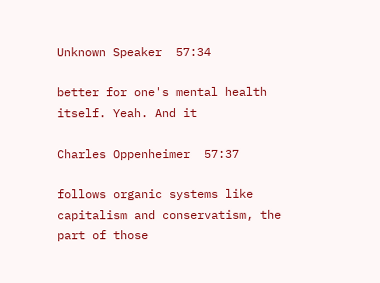Unknown Speaker  57:34

better for one's mental health itself. Yeah. And it

Charles Oppenheimer  57:37

follows organic systems like capitalism and conservatism, the part of those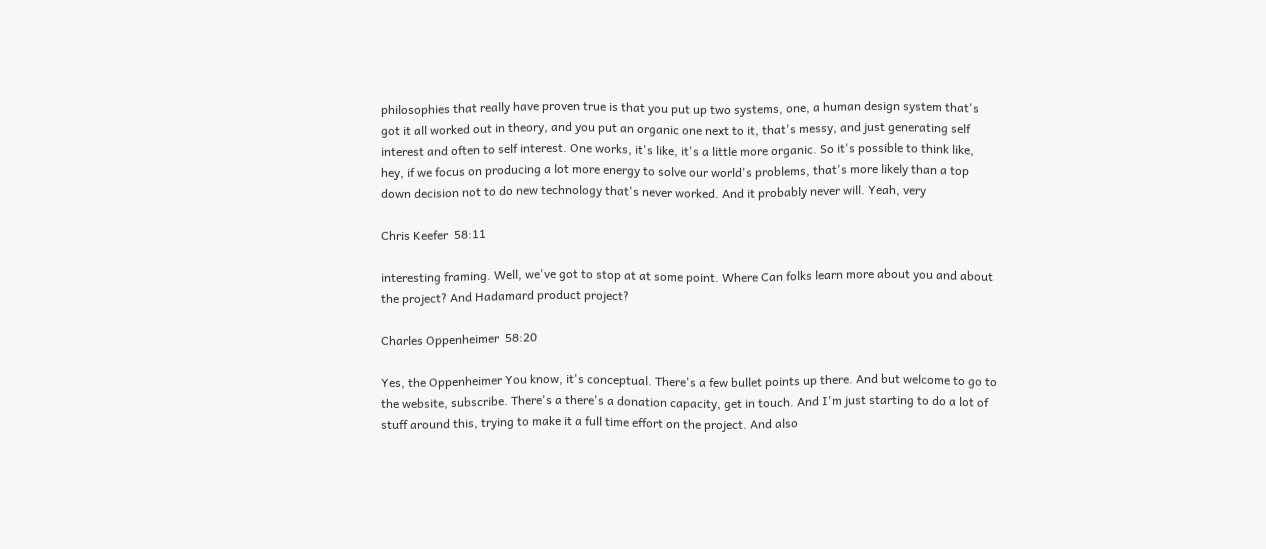philosophies that really have proven true is that you put up two systems, one, a human design system that's got it all worked out in theory, and you put an organic one next to it, that's messy, and just generating self interest and often to self interest. One works, it's like, it's a little more organic. So it's possible to think like, hey, if we focus on producing a lot more energy to solve our world's problems, that's more likely than a top down decision not to do new technology that's never worked. And it probably never will. Yeah, very

Chris Keefer  58:11

interesting framing. Well, we've got to stop at at some point. Where Can folks learn more about you and about the project? And Hadamard product project?

Charles Oppenheimer  58:20

Yes, the Oppenheimer You know, it's conceptual. There's a few bullet points up there. And but welcome to go to the website, subscribe. There's a there's a donation capacity, get in touch. And I'm just starting to do a lot of stuff around this, trying to make it a full time effort on the project. And also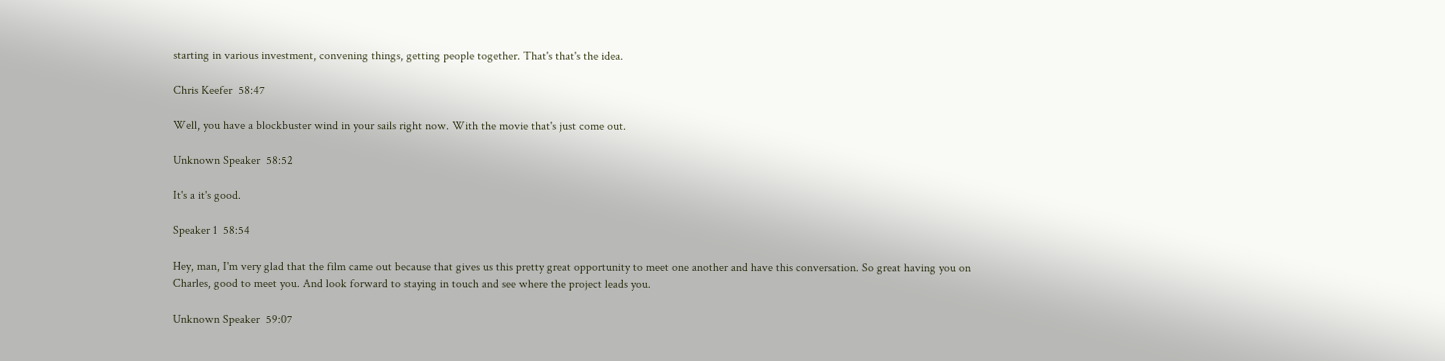starting in various investment, convening things, getting people together. That's that's the idea.

Chris Keefer  58:47

Well, you have a blockbuster wind in your sails right now. With the movie that's just come out.

Unknown Speaker  58:52

It's a it's good.

Speaker 1  58:54

Hey, man, I'm very glad that the film came out because that gives us this pretty great opportunity to meet one another and have this conversation. So great having you on Charles, good to meet you. And look forward to staying in touch and see where the project leads you.

Unknown Speaker  59:07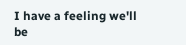I have a feeling we'll be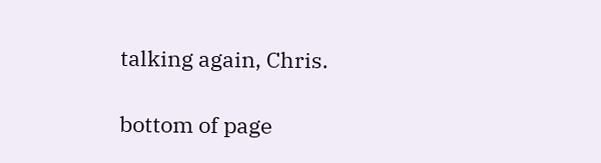talking again, Chris.

bottom of page